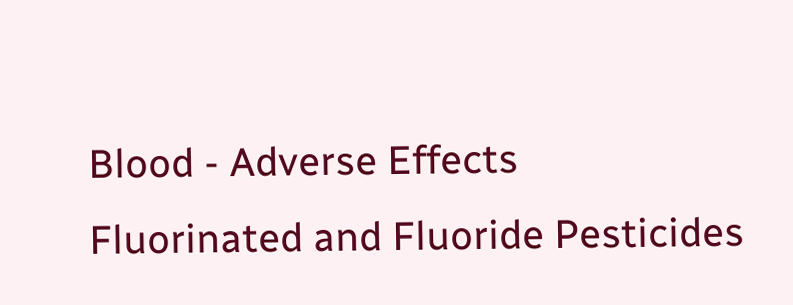Blood - Adverse Effects
Fluorinated and Fluoride Pesticides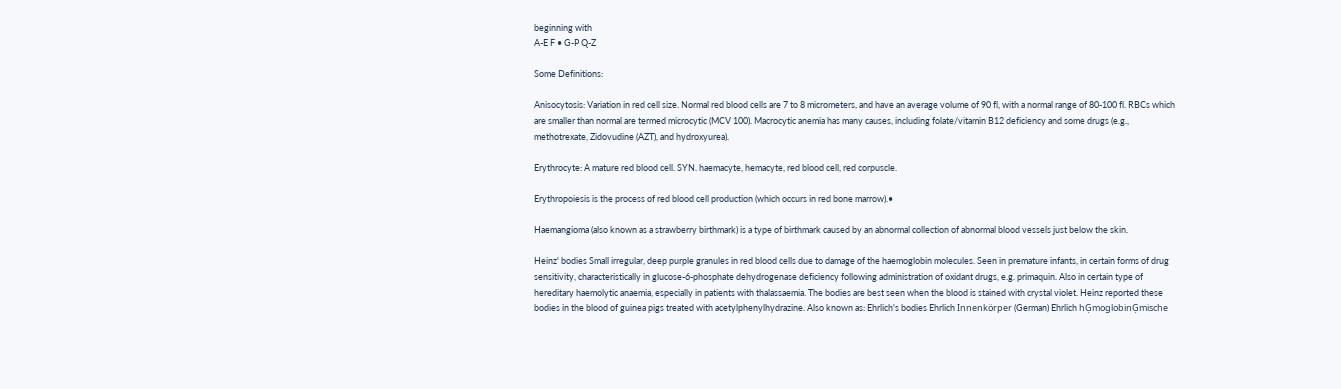beginning with
A-E F • G-P Q-Z

Some Definitions:

Anisocytosis: Variation in red cell size. Normal red blood cells are 7 to 8 micrometers, and have an average volume of 90 fl, with a normal range of 80-100 fl. RBCs which are smaller than normal are termed microcytic (MCV 100). Macrocytic anemia has many causes, including folate/vitamin B12 deficiency and some drugs (e.g., methotrexate, Zidovudine (AZT), and hydroxyurea).

Erythrocyte: A mature red blood cell. SYN. haemacyte, hemacyte, red blood cell, red corpuscle.

Erythropoiesis is the process of red blood cell production (which occurs in red bone marrow).•

Haemangioma (also known as a strawberry birthmark) is a type of birthmark caused by an abnormal collection of abnormal blood vessels just below the skin.

Heinz' bodies Small irregular, deep purple granules in red blood cells due to damage of the haemoglobin molecules. Seen in premature infants, in certain forms of drug sensitivity, characteristically in glucose-6-phosphate dehydrogenase deficiency following administration of oxidant drugs, e.g. primaquin. Also in certain type of hereditary haemolytic anaemia, especially in patients with thalassaemia. The bodies are best seen when the blood is stained with crystal violet. Heinz reported these bodies in the blood of guinea pigs treated with acetylphenylhydrazine. Also known as: Ehrlich's bodies Ehrlich Innenkörper (German) Ehrlich hĢmoglobinĢmische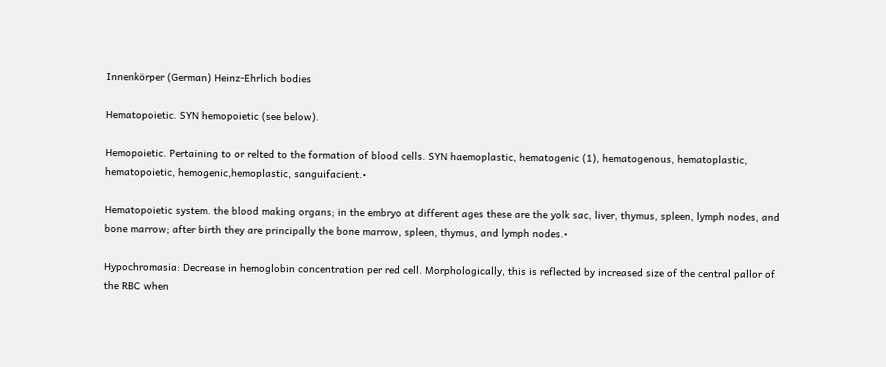Innenkörper (German) Heinz-Ehrlich bodies

Hematopoietic. SYN hemopoietic (see below).

Hemopoietic. Pertaining to or relted to the formation of blood cells. SYN haemoplastic, hematogenic (1), hematogenous, hematoplastic, hematopoietic, hemogenic,hemoplastic, sanguifacient.•

Hematopoietic system. the blood making organs; in the embryo at different ages these are the yolk sac, liver, thymus, spleen, lymph nodes, and bone marrow; after birth they are principally the bone marrow, spleen, thymus, and lymph nodes.•

Hypochromasia: Decrease in hemoglobin concentration per red cell. Morphologically, this is reflected by increased size of the central pallor of the RBC when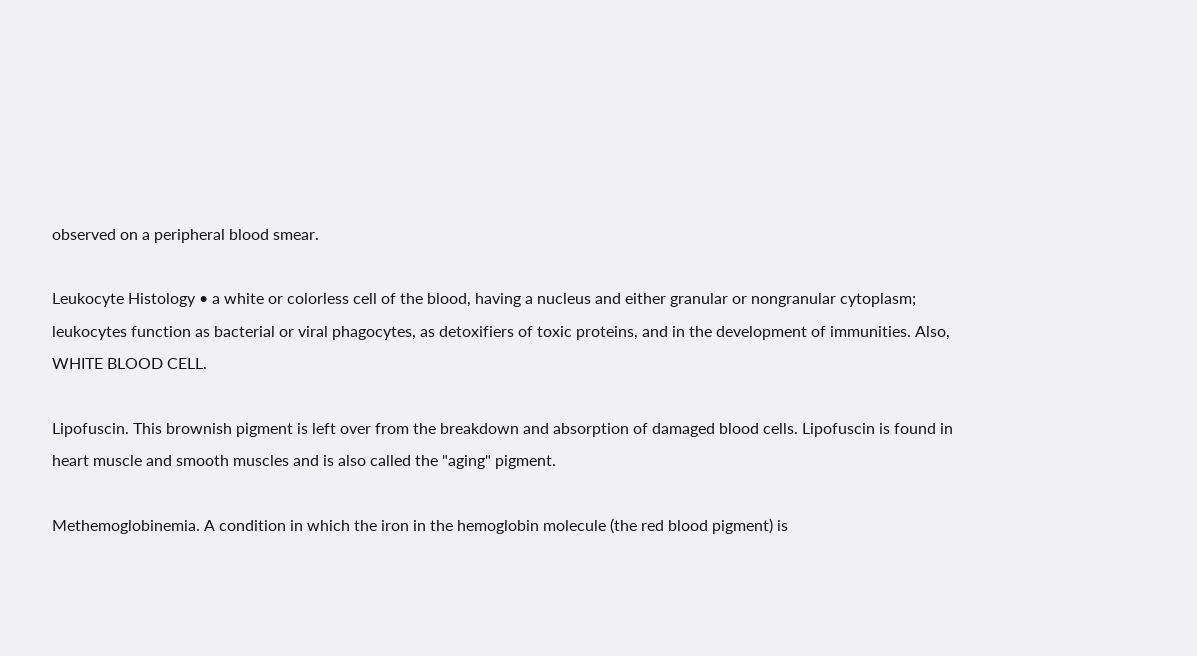observed on a peripheral blood smear.

Leukocyte Histology • a white or colorless cell of the blood, having a nucleus and either granular or nongranular cytoplasm; leukocytes function as bacterial or viral phagocytes, as detoxifiers of toxic proteins, and in the development of immunities. Also, WHITE BLOOD CELL.

Lipofuscin. This brownish pigment is left over from the breakdown and absorption of damaged blood cells. Lipofuscin is found in heart muscle and smooth muscles and is also called the "aging" pigment.

Methemoglobinemia. A condition in which the iron in the hemoglobin molecule (the red blood pigment) is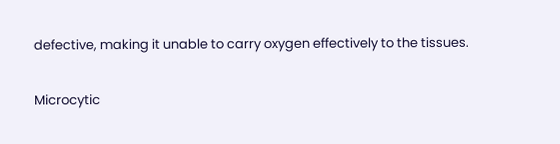defective, making it unable to carry oxygen effectively to the tissues.

Microcytic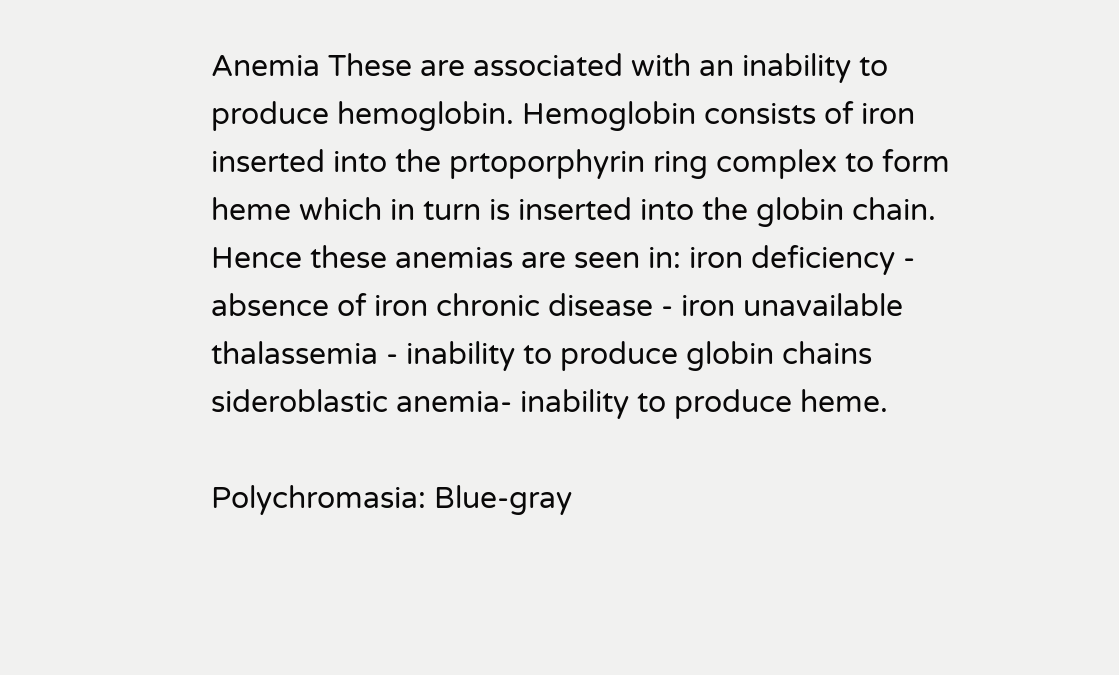Anemia These are associated with an inability to produce hemoglobin. Hemoglobin consists of iron inserted into the prtoporphyrin ring complex to form heme which in turn is inserted into the globin chain. Hence these anemias are seen in: iron deficiency - absence of iron chronic disease - iron unavailable thalassemia - inability to produce globin chains sideroblastic anemia- inability to produce heme.

Polychromasia: Blue-gray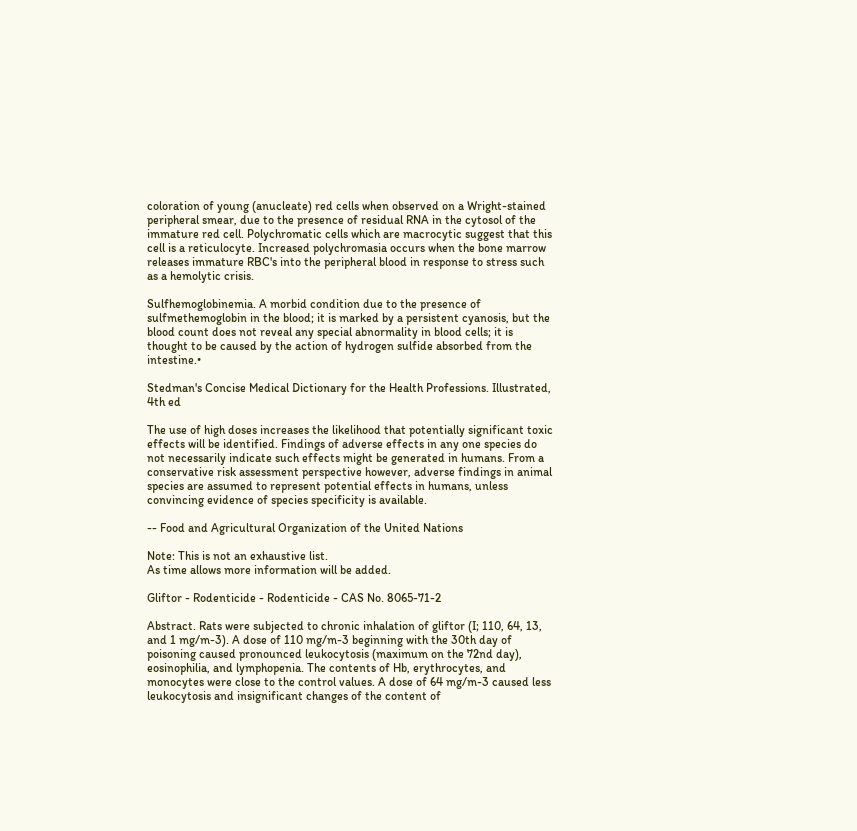coloration of young (anucleate) red cells when observed on a Wright-stained peripheral smear, due to the presence of residual RNA in the cytosol of the immature red cell. Polychromatic cells which are macrocytic suggest that this cell is a reticulocyte. Increased polychromasia occurs when the bone marrow releases immature RBC's into the peripheral blood in response to stress such as a hemolytic crisis.

Sulfhemoglobinemia. A morbid condition due to the presence of sulfmethemoglobin in the blood; it is marked by a persistent cyanosis, but the blood count does not reveal any special abnormality in blood cells; it is thought to be caused by the action of hydrogen sulfide absorbed from the intestine.•

Stedman's Concise Medical Dictionary for the Health Professions. Illustrated, 4th ed

The use of high doses increases the likelihood that potentially significant toxic effects will be identified. Findings of adverse effects in any one species do not necessarily indicate such effects might be generated in humans. From a conservative risk assessment perspective however, adverse findings in animal species are assumed to represent potential effects in humans, unless convincing evidence of species specificity is available.

-- Food and Agricultural Organization of the United Nations

Note: This is not an exhaustive list.
As time allows more information will be added.

Gliftor - Rodenticide - Rodenticide - CAS No. 8065-71-2

Abstract. Rats were subjected to chronic inhalation of gliftor (I; 110, 64, 13, and 1 mg/m-3). A dose of 110 mg/m-3 beginning with the 30th day of poisoning caused pronounced leukocytosis (maximum on the 72nd day), eosinophilia, and lymphopenia. The contents of Hb, erythrocytes, and monocytes were close to the control values. A dose of 64 mg/m-3 caused less leukocytosis and insignificant changes of the content of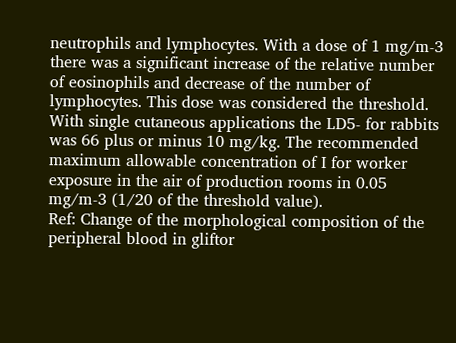neutrophils and lymphocytes. With a dose of 1 mg/m-3 there was a significant increase of the relative number of eosinophils and decrease of the number of lymphocytes. This dose was considered the threshold. With single cutaneous applications the LD5- for rabbits was 66 plus or minus 10 mg/kg. The recommended maximum allowable concentration of I for worker exposure in the air of production rooms in 0.05 mg/m-3 (1/20 of the threshold value).
Ref: Change of the morphological composition of the peripheral blood in gliftor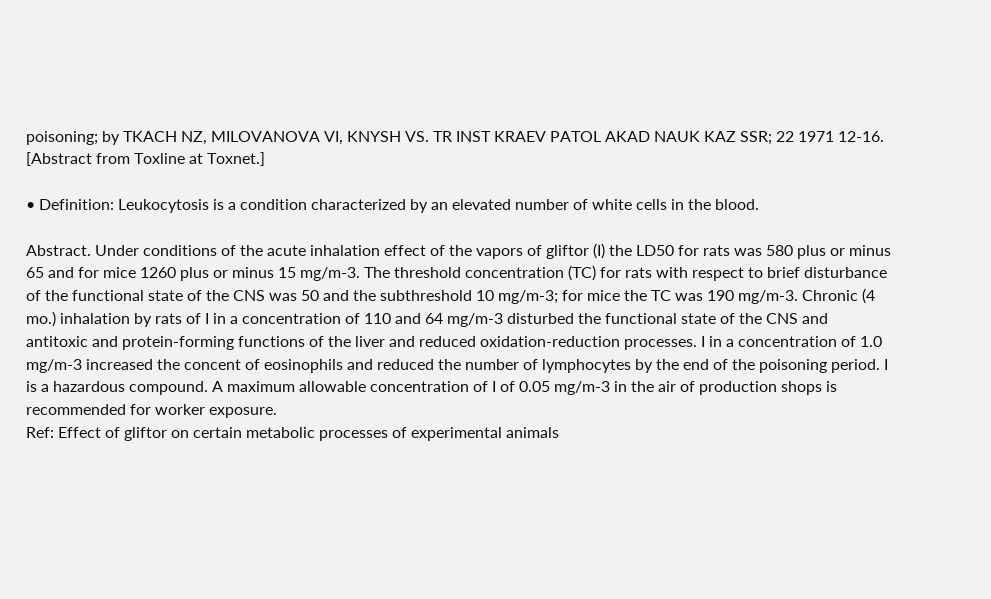poisoning; by TKACH NZ, MILOVANOVA VI, KNYSH VS. TR INST KRAEV PATOL AKAD NAUK KAZ SSR; 22 1971 12-16. [Abstract from Toxline at Toxnet.]

• Definition: Leukocytosis is a condition characterized by an elevated number of white cells in the blood.

Abstract. Under conditions of the acute inhalation effect of the vapors of gliftor (I) the LD50 for rats was 580 plus or minus 65 and for mice 1260 plus or minus 15 mg/m-3. The threshold concentration (TC) for rats with respect to brief disturbance of the functional state of the CNS was 50 and the subthreshold 10 mg/m-3; for mice the TC was 190 mg/m-3. Chronic (4 mo.) inhalation by rats of I in a concentration of 110 and 64 mg/m-3 disturbed the functional state of the CNS and antitoxic and protein-forming functions of the liver and reduced oxidation-reduction processes. I in a concentration of 1.0 mg/m-3 increased the concent of eosinophils and reduced the number of lymphocytes by the end of the poisoning period. I is a hazardous compound. A maximum allowable concentration of I of 0.05 mg/m-3 in the air of production shops is recommended for worker exposure.
Ref: Effect of gliftor on certain metabolic processes of experimental animals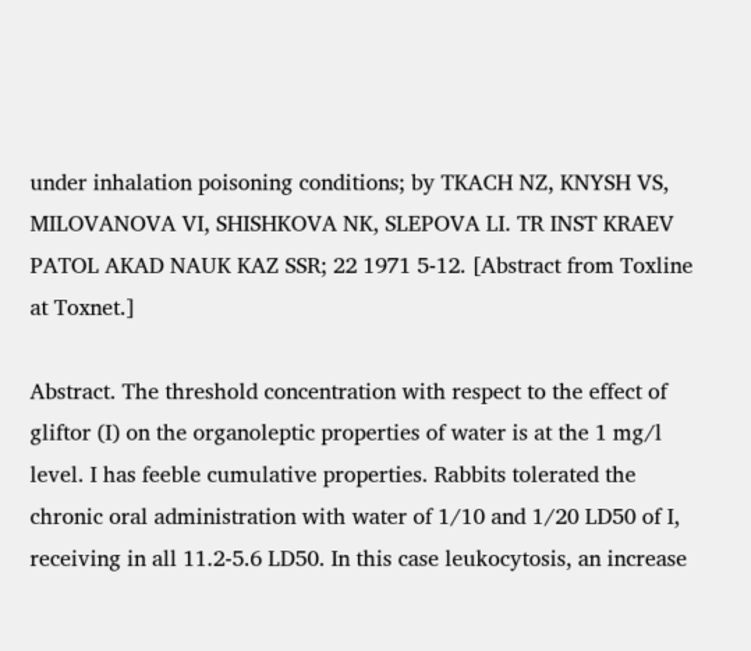under inhalation poisoning conditions; by TKACH NZ, KNYSH VS, MILOVANOVA VI, SHISHKOVA NK, SLEPOVA LI. TR INST KRAEV PATOL AKAD NAUK KAZ SSR; 22 1971 5-12. [Abstract from Toxline at Toxnet.]

Abstract. The threshold concentration with respect to the effect of gliftor (I) on the organoleptic properties of water is at the 1 mg/l level. I has feeble cumulative properties. Rabbits tolerated the chronic oral administration with water of 1/10 and 1/20 LD50 of I, receiving in all 11.2-5.6 LD50. In this case leukocytosis, an increase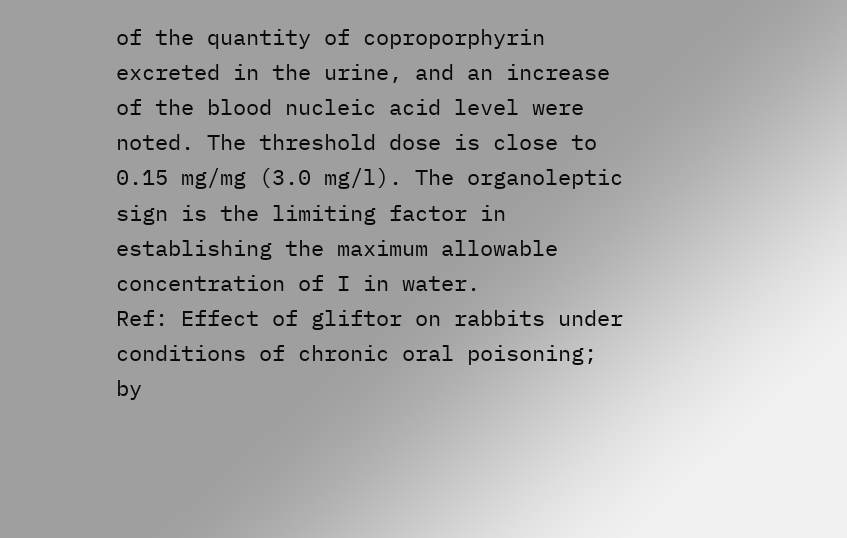of the quantity of coproporphyrin excreted in the urine, and an increase of the blood nucleic acid level were noted. The threshold dose is close to 0.15 mg/mg (3.0 mg/l). The organoleptic sign is the limiting factor in establishing the maximum allowable concentration of I in water.
Ref: Effect of gliftor on rabbits under conditions of chronic oral poisoning; by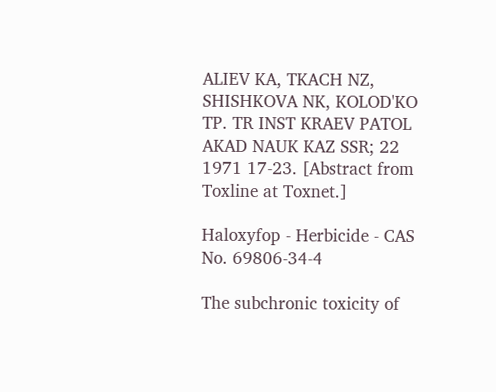ALIEV KA, TKACH NZ, SHISHKOVA NK, KOLOD'KO TP. TR INST KRAEV PATOL AKAD NAUK KAZ SSR; 22 1971 17-23. [Abstract from Toxline at Toxnet.]

Haloxyfop - Herbicide - CAS No. 69806-34-4

The subchronic toxicity of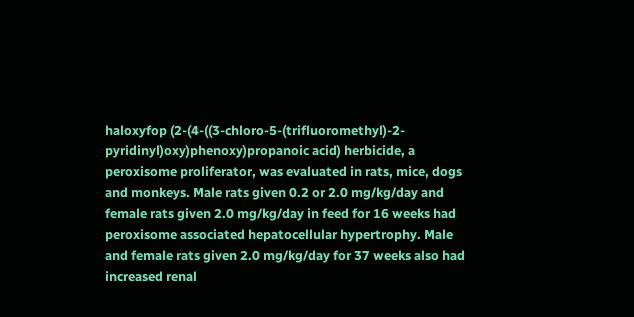haloxyfop (2-(4-((3-chloro-5-(trifluoromethyl)-2- pyridinyl)oxy)phenoxy)propanoic acid) herbicide, a peroxisome proliferator, was evaluated in rats, mice, dogs and monkeys. Male rats given 0.2 or 2.0 mg/kg/day and female rats given 2.0 mg/kg/day in feed for 16 weeks had peroxisome associated hepatocellular hypertrophy. Male and female rats given 2.0 mg/kg/day for 37 weeks also had increased renal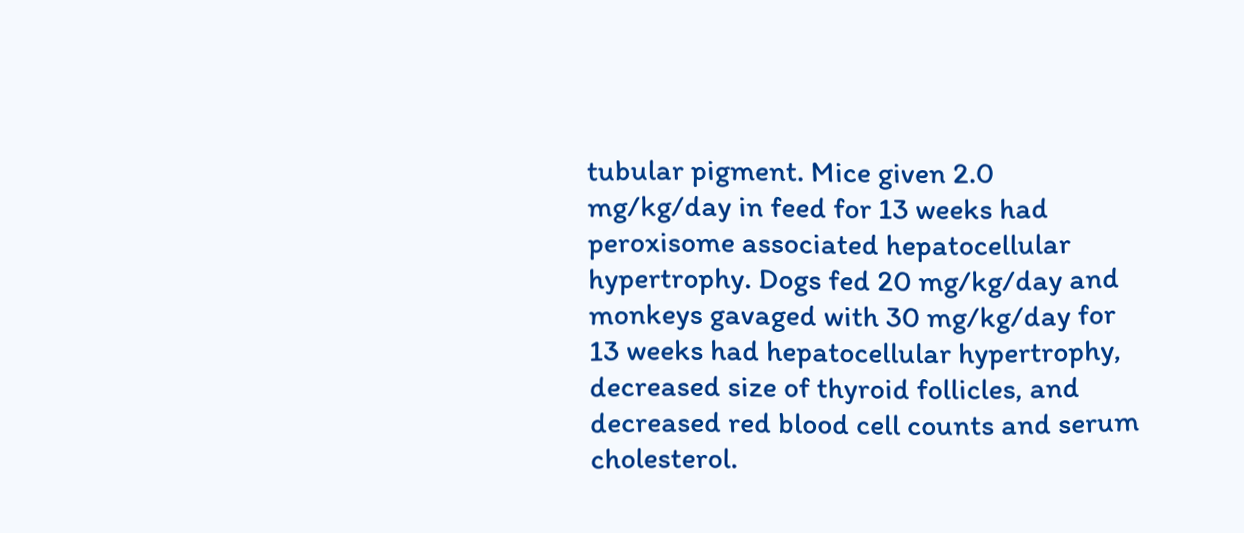tubular pigment. Mice given 2.0 mg/kg/day in feed for 13 weeks had peroxisome associated hepatocellular hypertrophy. Dogs fed 20 mg/kg/day and monkeys gavaged with 30 mg/kg/day for 13 weeks had hepatocellular hypertrophy, decreased size of thyroid follicles, and decreased red blood cell counts and serum cholesterol.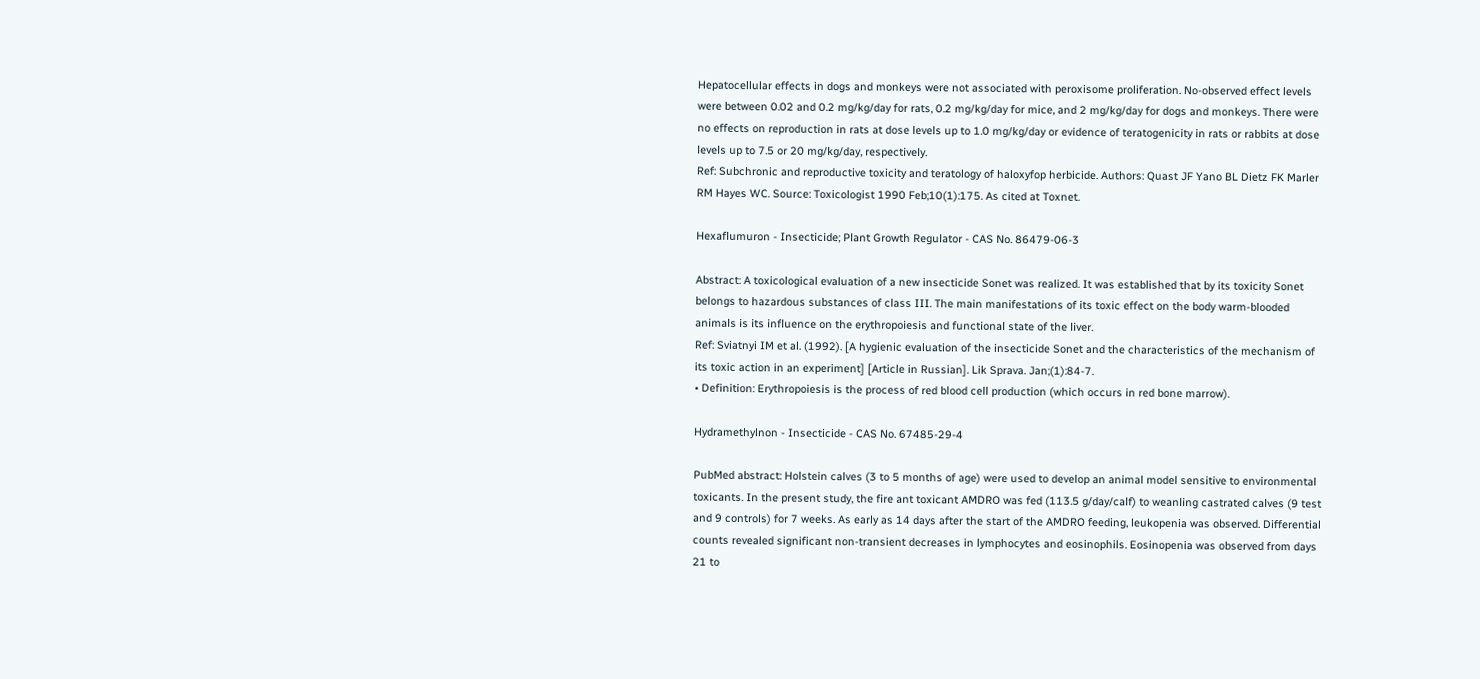Hepatocellular effects in dogs and monkeys were not associated with peroxisome proliferation. No-observed effect levels were between 0.02 and 0.2 mg/kg/day for rats, 0.2 mg/kg/day for mice, and 2 mg/kg/day for dogs and monkeys. There were no effects on reproduction in rats at dose levels up to 1.0 mg/kg/day or evidence of teratogenicity in rats or rabbits at dose levels up to 7.5 or 20 mg/kg/day, respectively.
Ref: Subchronic and reproductive toxicity and teratology of haloxyfop herbicide. Authors: Quast JF Yano BL Dietz FK Marler RM Hayes WC. Source: Toxicologist 1990 Feb;10(1):175. As cited at Toxnet.

Hexaflumuron - Insecticide; Plant Growth Regulator - CAS No. 86479-06-3

Abstract: A toxicological evaluation of a new insecticide Sonet was realized. It was established that by its toxicity Sonet belongs to hazardous substances of class III. The main manifestations of its toxic effect on the body warm-blooded animals is its influence on the erythropoiesis and functional state of the liver.
Ref: Sviatnyi IM et al. (1992). [A hygienic evaluation of the insecticide Sonet and the characteristics of the mechanism of its toxic action in an experiment] [Article in Russian]. Lik Sprava. Jan;(1):84-7.
• Definition: Erythropoiesis is the process of red blood cell production (which occurs in red bone marrow).

Hydramethylnon - Insecticide - CAS No. 67485-29-4

PubMed abstract: Holstein calves (3 to 5 months of age) were used to develop an animal model sensitive to environmental toxicants. In the present study, the fire ant toxicant AMDRO was fed (113.5 g/day/calf) to weanling castrated calves (9 test and 9 controls) for 7 weeks. As early as 14 days after the start of the AMDRO feeding, leukopenia was observed. Differential counts revealed significant non-transient decreases in lymphocytes and eosinophils. Eosinopenia was observed from days 21 to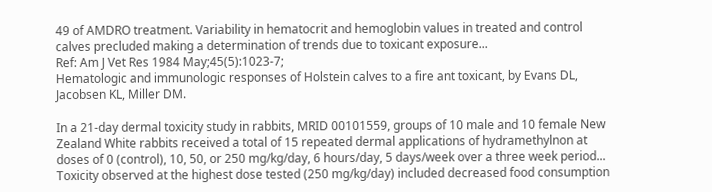49 of AMDRO treatment. Variability in hematocrit and hemoglobin values in treated and control calves precluded making a determination of trends due to toxicant exposure...
Ref: Am J Vet Res 1984 May;45(5):1023-7;
Hematologic and immunologic responses of Holstein calves to a fire ant toxicant, by Evans DL, Jacobsen KL, Miller DM.

In a 21-day dermal toxicity study in rabbits, MRID 00101559, groups of 10 male and 10 female New Zealand White rabbits received a total of 15 repeated dermal applications of hydramethylnon at doses of 0 (control), 10, 50, or 250 mg/kg/day, 6 hours/day, 5 days/week over a three week period... Toxicity observed at the highest dose tested (250 mg/kg/day) included decreased food consumption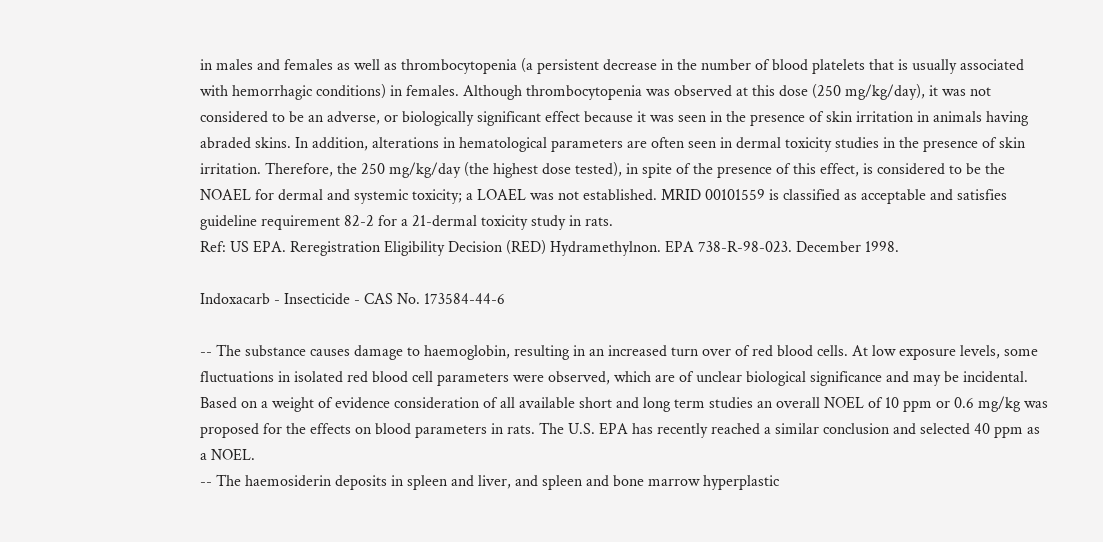in males and females as well as thrombocytopenia (a persistent decrease in the number of blood platelets that is usually associated with hemorrhagic conditions) in females. Although thrombocytopenia was observed at this dose (250 mg/kg/day), it was not considered to be an adverse, or biologically significant effect because it was seen in the presence of skin irritation in animals having abraded skins. In addition, alterations in hematological parameters are often seen in dermal toxicity studies in the presence of skin irritation. Therefore, the 250 mg/kg/day (the highest dose tested), in spite of the presence of this effect, is considered to be the NOAEL for dermal and systemic toxicity; a LOAEL was not established. MRID 00101559 is classified as acceptable and satisfies guideline requirement 82-2 for a 21-dermal toxicity study in rats.
Ref: US EPA. Reregistration Eligibility Decision (RED) Hydramethylnon. EPA 738-R-98-023. December 1998.

Indoxacarb - Insecticide - CAS No. 173584-44-6

-- The substance causes damage to haemoglobin, resulting in an increased turn over of red blood cells. At low exposure levels, some fluctuations in isolated red blood cell parameters were observed, which are of unclear biological significance and may be incidental. Based on a weight of evidence consideration of all available short and long term studies an overall NOEL of 10 ppm or 0.6 mg/kg was proposed for the effects on blood parameters in rats. The U.S. EPA has recently reached a similar conclusion and selected 40 ppm as a NOEL.
-- The haemosiderin deposits in spleen and liver, and spleen and bone marrow hyperplastic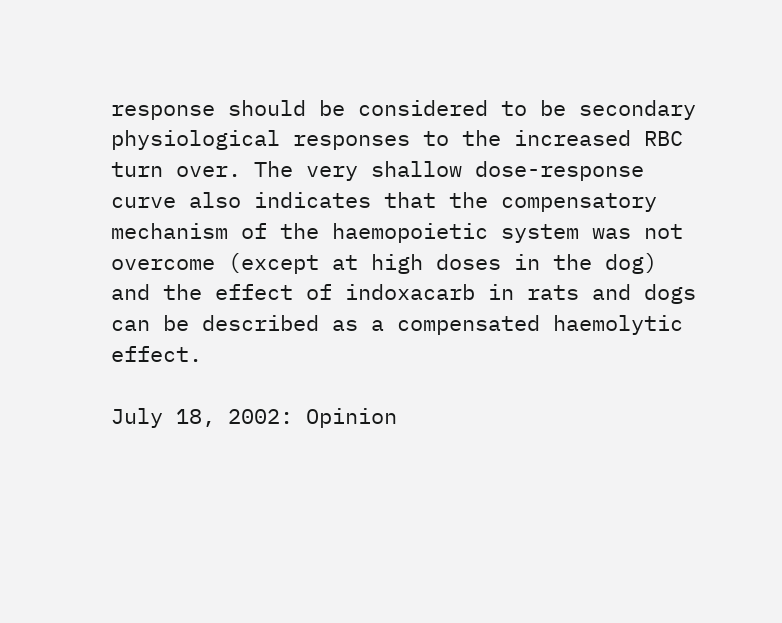response should be considered to be secondary physiological responses to the increased RBC turn over. The very shallow dose-response curve also indicates that the compensatory mechanism of the haemopoietic system was not overcome (except at high doses in the dog) and the effect of indoxacarb in rats and dogs can be described as a compensated haemolytic effect.

July 18, 2002: Opinion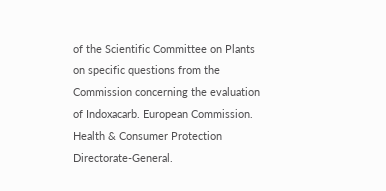of the Scientific Committee on Plants on specific questions from the Commission concerning the evaluation of Indoxacarb. European Commission. Health & Consumer Protection Directorate-General.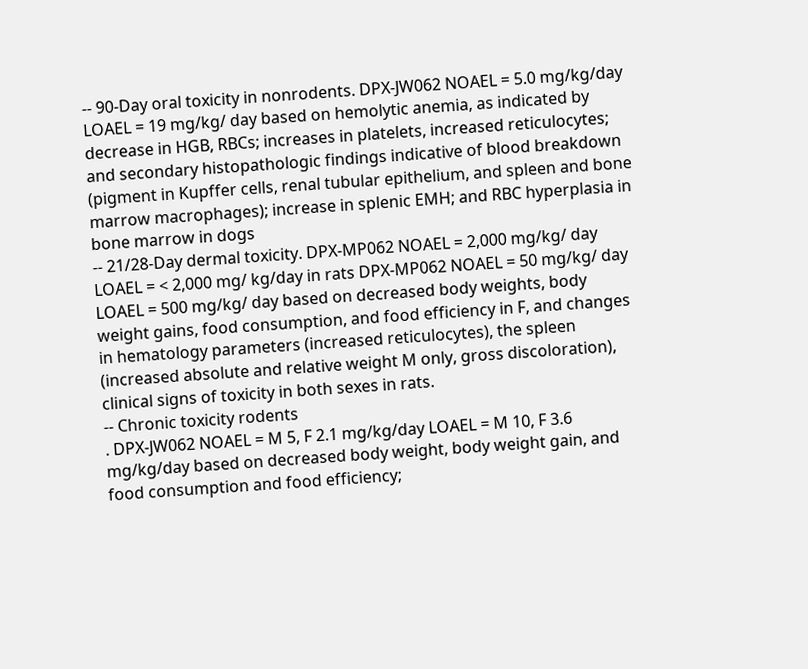-- 90-Day oral toxicity in nonrodents. DPX-JW062 NOAEL = 5.0 mg/kg/day LOAEL = 19 mg/kg/ day based on hemolytic anemia, as indicated by decrease in HGB, RBCs; increases in platelets, increased reticulocytes; and secondary histopathologic findings indicative of blood breakdown (pigment in Kupffer cells, renal tubular epithelium, and spleen and bone marrow macrophages); increase in splenic EMH; and RBC hyperplasia in bone marrow in dogs
-- 21/28-Day dermal toxicity. DPX-MP062 NOAEL = 2,000 mg/kg/ day LOAEL = < 2,000 mg/ kg/day in rats DPX-MP062 NOAEL = 50 mg/kg/ day LOAEL = 500 mg/kg/ day based on decreased body weights, body weight gains, food consumption, and food efficiency in F, and changes in hematology parameters (increased reticulocytes), the spleen (increased absolute and relative weight M only, gross discoloration),
clinical signs of toxicity in both sexes in rats.
-- Chronic toxicity rodents
. DPX-JW062 NOAEL = M 5, F 2.1 mg/kg/day LOAEL = M 10, F 3.6 mg/kg/day based on decreased body weight, body weight gain, and food consumption and food efficiency;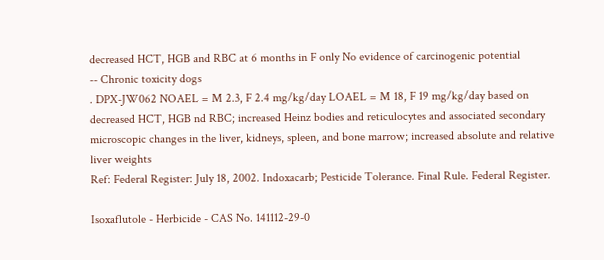decreased HCT, HGB and RBC at 6 months in F only No evidence of carcinogenic potential
-- Chronic toxicity dogs
. DPX-JW062 NOAEL = M 2.3, F 2.4 mg/kg/day LOAEL = M 18, F 19 mg/kg/day based on decreased HCT, HGB nd RBC; increased Heinz bodies and reticulocytes and associated secondary microscopic changes in the liver, kidneys, spleen, and bone marrow; increased absolute and relative liver weights
Ref: Federal Register: July 18, 2002. Indoxacarb; Pesticide Tolerance. Final Rule. Federal Register.

Isoxaflutole - Herbicide - CAS No. 141112-29-0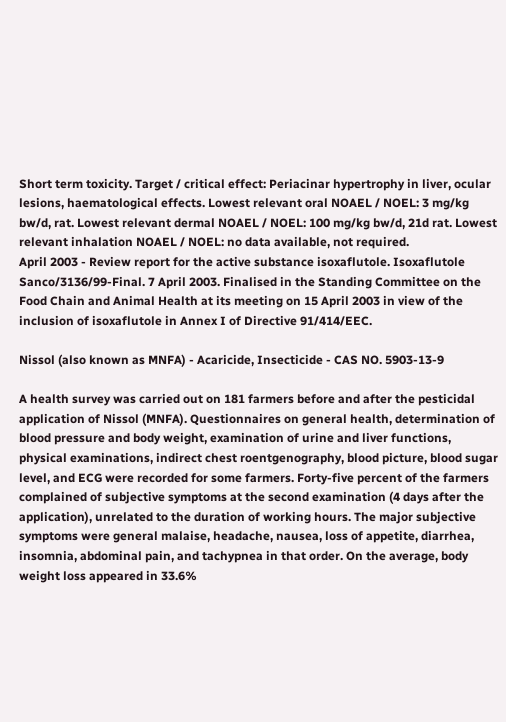Short term toxicity. Target / critical effect: Periacinar hypertrophy in liver, ocular lesions, haematological effects. Lowest relevant oral NOAEL / NOEL: 3 mg/kg bw/d, rat. Lowest relevant dermal NOAEL / NOEL: 100 mg/kg bw/d, 21d rat. Lowest relevant inhalation NOAEL / NOEL: no data available, not required.
April 2003 - Review report for the active substance isoxaflutole. Isoxaflutole Sanco/3136/99-Final. 7 April 2003. Finalised in the Standing Committee on the Food Chain and Animal Health at its meeting on 15 April 2003 in view of the inclusion of isoxaflutole in Annex I of Directive 91/414/EEC.

Nissol (also known as MNFA) - Acaricide, Insecticide - CAS NO. 5903-13-9

A health survey was carried out on 181 farmers before and after the pesticidal application of Nissol (MNFA). Questionnaires on general health, determination of blood pressure and body weight, examination of urine and liver functions, physical examinations, indirect chest roentgenography, blood picture, blood sugar level, and ECG were recorded for some farmers. Forty-five percent of the farmers complained of subjective symptoms at the second examination (4 days after the application), unrelated to the duration of working hours. The major subjective symptoms were general malaise, headache, nausea, loss of appetite, diarrhea, insomnia, abdominal pain, and tachypnea in that order. On the average, body weight loss appeared in 33.6%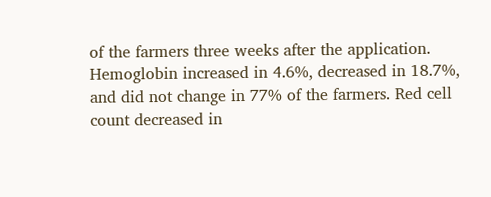of the farmers three weeks after the application. Hemoglobin increased in 4.6%, decreased in 18.7%, and did not change in 77% of the farmers. Red cell count decreased in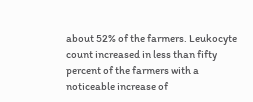about 52% of the farmers. Leukocyte count increased in less than fifty percent of the farmers with a noticeable increase of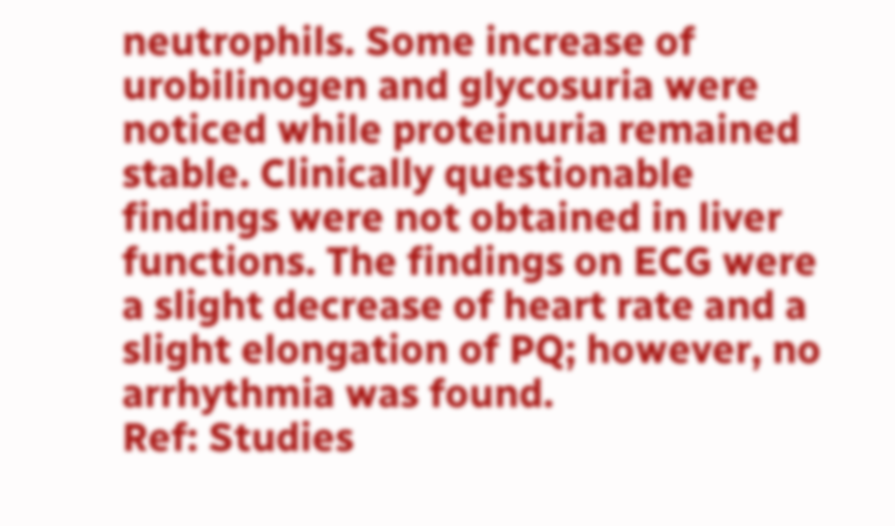neutrophils. Some increase of urobilinogen and glycosuria were noticed while proteinuria remained stable. Clinically questionable findings were not obtained in liver functions. The findings on ECG were a slight decrease of heart rate and a slight elongation of PQ; however, no arrhythmia was found.
Ref: Studies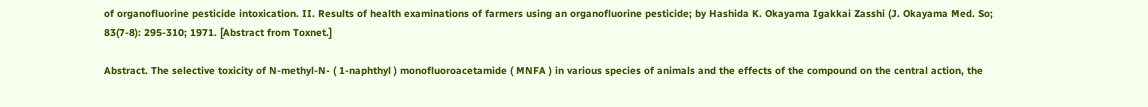of organofluorine pesticide intoxication. II. Results of health examinations of farmers using an organofluorine pesticide; by Hashida K. Okayama Igakkai Zasshi (J. Okayama Med. So; 83(7-8): 295-310; 1971. [Abstract from Toxnet.]

Abstract. The selective toxicity of N-methyl-N- ( 1-naphthyl ) monofluoroacetamide ( MNFA ) in various species of animals and the effects of the compound on the central action, the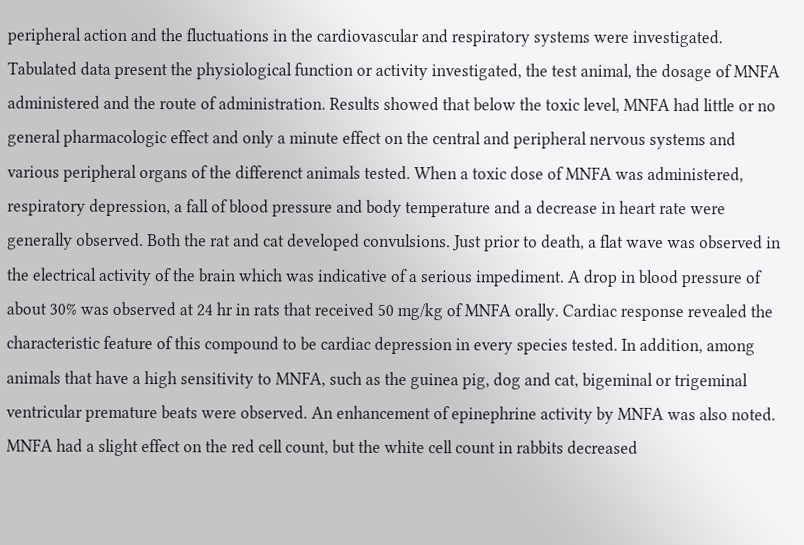peripheral action and the fluctuations in the cardiovascular and respiratory systems were investigated. Tabulated data present the physiological function or activity investigated, the test animal, the dosage of MNFA administered and the route of administration. Results showed that below the toxic level, MNFA had little or no general pharmacologic effect and only a minute effect on the central and peripheral nervous systems and various peripheral organs of the differenct animals tested. When a toxic dose of MNFA was administered, respiratory depression, a fall of blood pressure and body temperature and a decrease in heart rate were generally observed. Both the rat and cat developed convulsions. Just prior to death, a flat wave was observed in the electrical activity of the brain which was indicative of a serious impediment. A drop in blood pressure of about 30% was observed at 24 hr in rats that received 50 mg/kg of MNFA orally. Cardiac response revealed the characteristic feature of this compound to be cardiac depression in every species tested. In addition, among animals that have a high sensitivity to MNFA, such as the guinea pig, dog and cat, bigeminal or trigeminal ventricular premature beats were observed. An enhancement of epinephrine activity by MNFA was also noted. MNFA had a slight effect on the red cell count, but the white cell count in rabbits decreased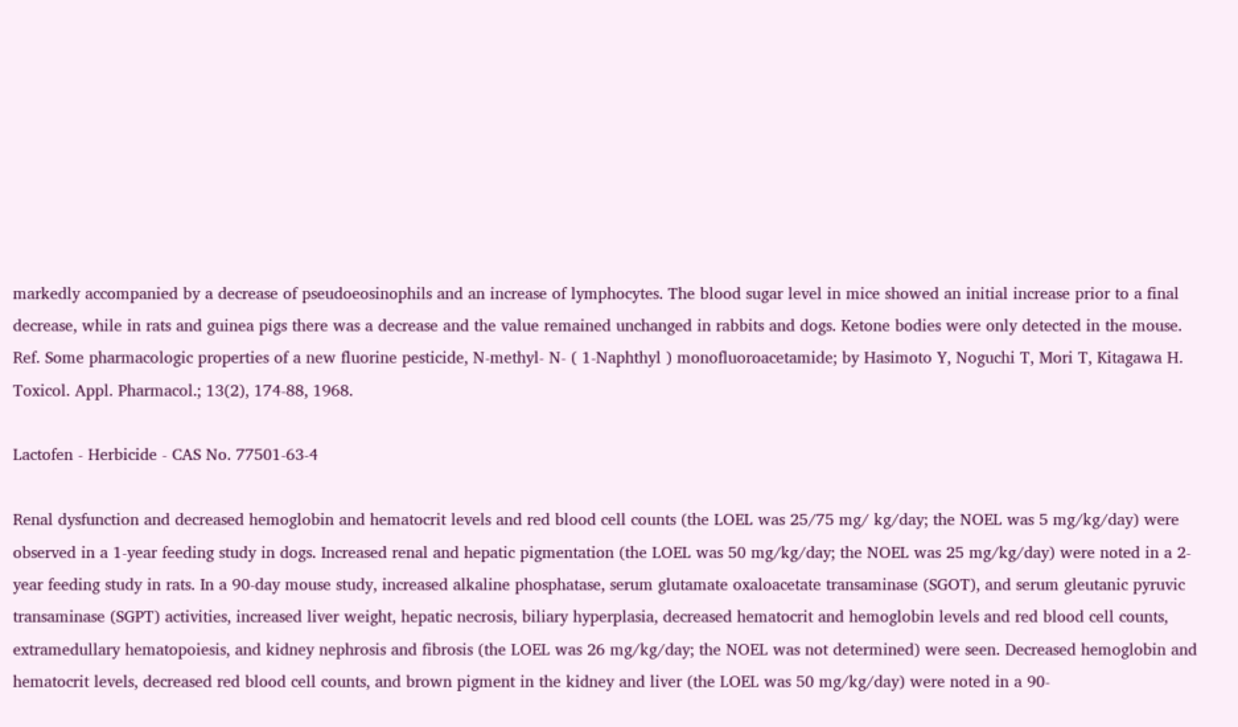markedly accompanied by a decrease of pseudoeosinophils and an increase of lymphocytes. The blood sugar level in mice showed an initial increase prior to a final decrease, while in rats and guinea pigs there was a decrease and the value remained unchanged in rabbits and dogs. Ketone bodies were only detected in the mouse.
Ref. Some pharmacologic properties of a new fluorine pesticide, N-methyl- N- ( 1-Naphthyl ) monofluoroacetamide; by Hasimoto Y, Noguchi T, Mori T, Kitagawa H. Toxicol. Appl. Pharmacol.; 13(2), 174-88, 1968.

Lactofen - Herbicide - CAS No. 77501-63-4

Renal dysfunction and decreased hemoglobin and hematocrit levels and red blood cell counts (the LOEL was 25/75 mg/ kg/day; the NOEL was 5 mg/kg/day) were observed in a 1-year feeding study in dogs. Increased renal and hepatic pigmentation (the LOEL was 50 mg/kg/day; the NOEL was 25 mg/kg/day) were noted in a 2-year feeding study in rats. In a 90-day mouse study, increased alkaline phosphatase, serum glutamate oxaloacetate transaminase (SGOT), and serum gleutanic pyruvic transaminase (SGPT) activities, increased liver weight, hepatic necrosis, biliary hyperplasia, decreased hematocrit and hemoglobin levels and red blood cell counts, extramedullary hematopoiesis, and kidney nephrosis and fibrosis (the LOEL was 26 mg/kg/day; the NOEL was not determined) were seen. Decreased hemoglobin and hematocrit levels, decreased red blood cell counts, and brown pigment in the kidney and liver (the LOEL was 50 mg/kg/day) were noted in a 90-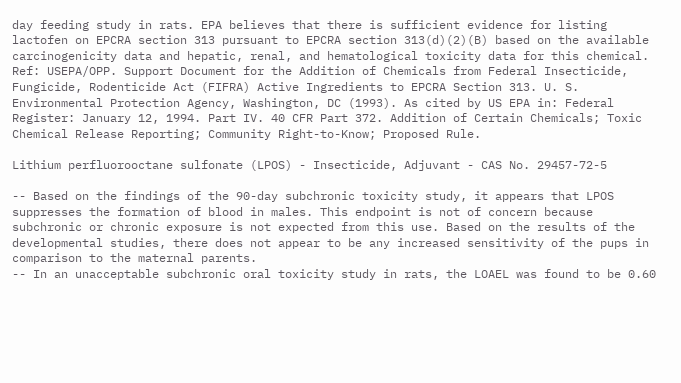day feeding study in rats. EPA believes that there is sufficient evidence for listing lactofen on EPCRA section 313 pursuant to EPCRA section 313(d)(2)(B) based on the available carcinogenicity data and hepatic, renal, and hematological toxicity data for this chemical.
Ref: USEPA/OPP. Support Document for the Addition of Chemicals from Federal Insecticide, Fungicide, Rodenticide Act (FIFRA) Active Ingredients to EPCRA Section 313. U. S. Environmental Protection Agency, Washington, DC (1993). As cited by US EPA in: Federal Register: January 12, 1994. Part IV. 40 CFR Part 372. Addition of Certain Chemicals; Toxic Chemical Release Reporting; Community Right-to-Know; Proposed Rule.

Lithium perfluorooctane sulfonate (LPOS) - Insecticide, Adjuvant - CAS No. 29457-72-5

-- Based on the findings of the 90-day subchronic toxicity study, it appears that LPOS suppresses the formation of blood in males. This endpoint is not of concern because subchronic or chronic exposure is not expected from this use. Based on the results of the developmental studies, there does not appear to be any increased sensitivity of the pups in comparison to the maternal parents.
-- In an unacceptable subchronic oral toxicity study in rats, the LOAEL was found to be 0.60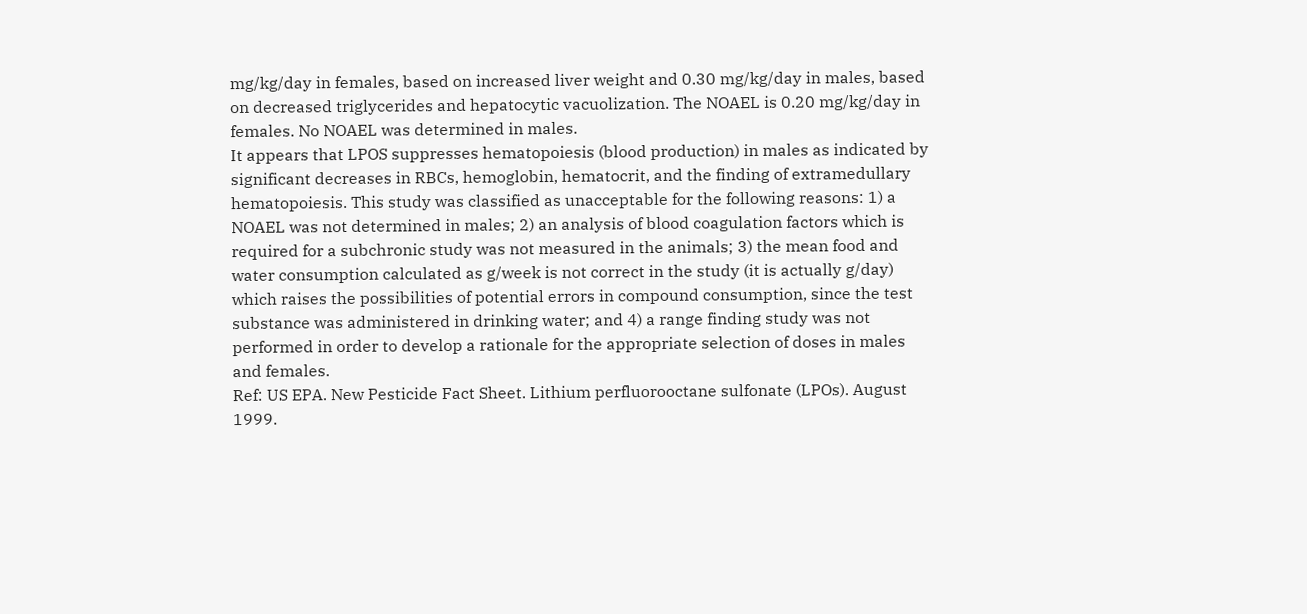mg/kg/day in females, based on increased liver weight and 0.30 mg/kg/day in males, based on decreased triglycerides and hepatocytic vacuolization. The NOAEL is 0.20 mg/kg/day in females. No NOAEL was determined in males.
It appears that LPOS suppresses hematopoiesis (blood production) in males as indicated by significant decreases in RBCs, hemoglobin, hematocrit, and the finding of extramedullary hematopoiesis. This study was classified as unacceptable for the following reasons: 1) a NOAEL was not determined in males; 2) an analysis of blood coagulation factors which is required for a subchronic study was not measured in the animals; 3) the mean food and water consumption calculated as g/week is not correct in the study (it is actually g/day) which raises the possibilities of potential errors in compound consumption, since the test substance was administered in drinking water; and 4) a range finding study was not performed in order to develop a rationale for the appropriate selection of doses in males and females.
Ref: US EPA. New Pesticide Fact Sheet. Lithium perfluorooctane sulfonate (LPOs). August 1999.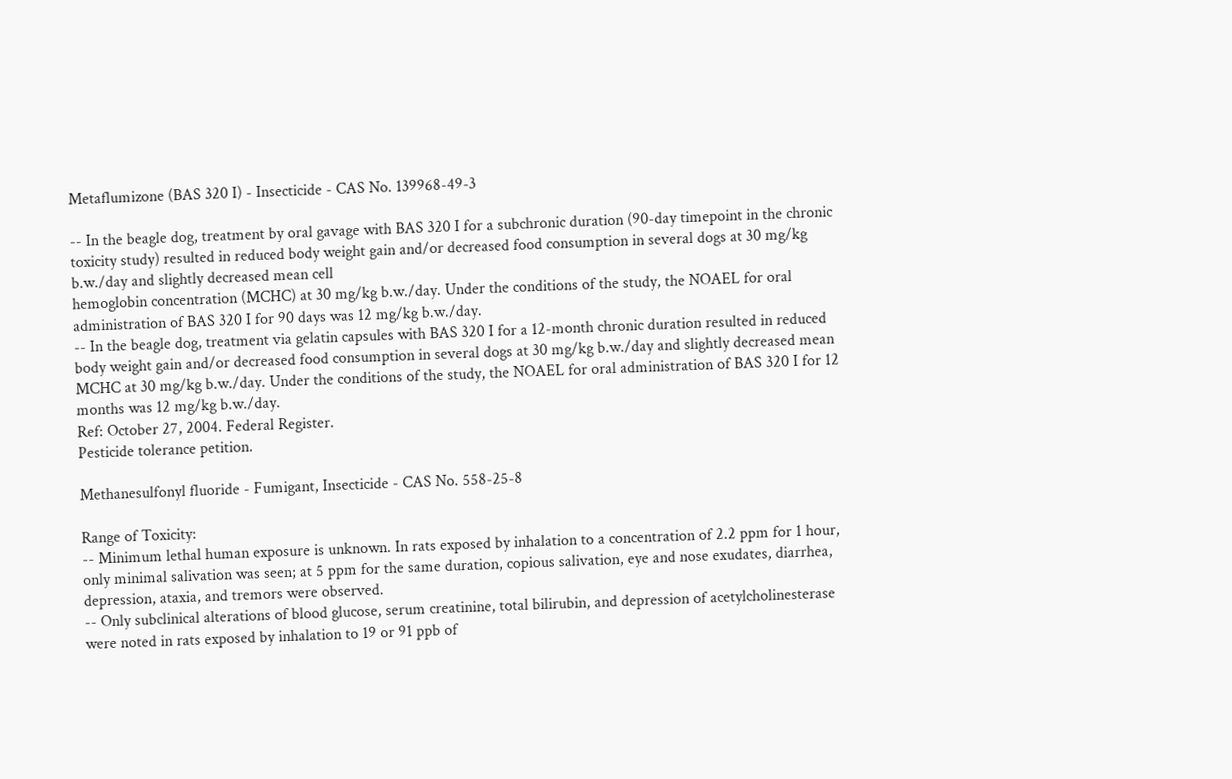Metaflumizone (BAS 320 I) - Insecticide - CAS No. 139968-49-3

-- In the beagle dog, treatment by oral gavage with BAS 320 I for a subchronic duration (90-day timepoint in the chronic toxicity study) resulted in reduced body weight gain and/or decreased food consumption in several dogs at 30 mg/kg b.w./day and slightly decreased mean cell
hemoglobin concentration (MCHC) at 30 mg/kg b.w./day. Under the conditions of the study, the NOAEL for oral administration of BAS 320 I for 90 days was 12 mg/kg b.w./day.
-- In the beagle dog, treatment via gelatin capsules with BAS 320 I for a 12-month chronic duration resulted in reduced body weight gain and/or decreased food consumption in several dogs at 30 mg/kg b.w./day and slightly decreased mean MCHC at 30 mg/kg b.w./day. Under the conditions of the study, the NOAEL for oral administration of BAS 320 I for 12 months was 12 mg/kg b.w./day.
Ref: October 27, 2004. Federal Register.
Pesticide tolerance petition.

Methanesulfonyl fluoride - Fumigant, Insecticide - CAS No. 558-25-8

Range of Toxicity:
-- Minimum lethal human exposure is unknown. In rats exposed by inhalation to a concentration of 2.2 ppm for 1 hour, only minimal salivation was seen; at 5 ppm for the same duration, copious salivation, eye and nose exudates, diarrhea, depression, ataxia, and tremors were observed.
-- Only subclinical alterations of blood glucose, serum creatinine, total bilirubin, and depression of acetylcholinesterase were noted in rats exposed by inhalation to 19 or 91 ppb of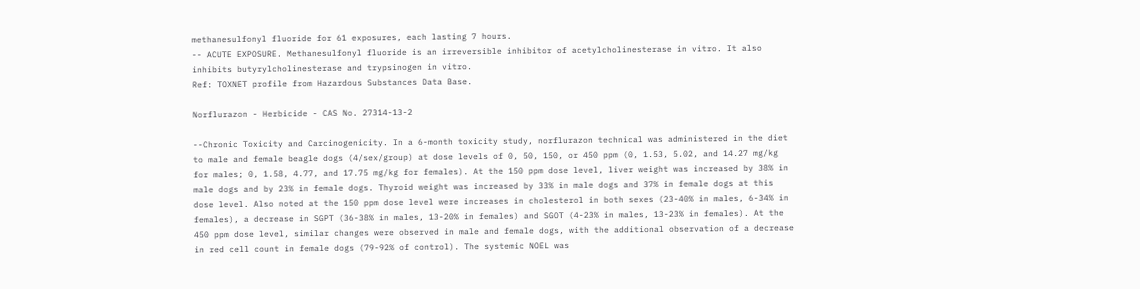methanesulfonyl fluoride for 61 exposures, each lasting 7 hours.
-- ACUTE EXPOSURE. Methanesulfonyl fluoride is an irreversible inhibitor of acetylcholinesterase in vitro. It also inhibits butyrylcholinesterase and trypsinogen in vitro.
Ref: TOXNET profile from Hazardous Substances Data Base.

Norflurazon - Herbicide - CAS No. 27314-13-2

--Chronic Toxicity and Carcinogenicity. In a 6-month toxicity study, norflurazon technical was administered in the diet to male and female beagle dogs (4/sex/group) at dose levels of 0, 50, 150, or 450 ppm (0, 1.53, 5.02, and 14.27 mg/kg for males; 0, 1.58, 4.77, and 17.75 mg/kg for females). At the 150 ppm dose level, liver weight was increased by 38% in male dogs and by 23% in female dogs. Thyroid weight was increased by 33% in male dogs and 37% in female dogs at this dose level. Also noted at the 150 ppm dose level were increases in cholesterol in both sexes (23-40% in males, 6-34% in females), a decrease in SGPT (36-38% in males, 13-20% in females) and SGOT (4-23% in males, 13-23% in females). At the 450 ppm dose level, similar changes were observed in male and female dogs, with the additional observation of a decrease in red cell count in female dogs (79-92% of control). The systemic NOEL was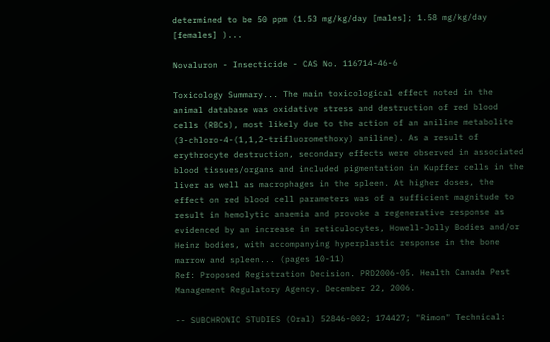determined to be 50 ppm (1.53 mg/kg/day [males]; 1.58 mg/kg/day [females] )...

Novaluron - Insecticide - CAS No. 116714-46-6

Toxicology Summary... The main toxicological effect noted in the animal database was oxidative stress and destruction of red blood cells (RBCs), most likely due to the action of an aniline metabolite (3-chloro-4-(1,1,2-trifluoromethoxy) aniline). As a result of erythrocyte destruction, secondary effects were observed in associated blood tissues/organs and included pigmentation in Kupffer cells in the liver as well as macrophages in the spleen. At higher doses, the effect on red blood cell parameters was of a sufficient magnitude to result in hemolytic anaemia and provoke a regenerative response as evidenced by an increase in reticulocytes, Howell-Jolly Bodies and/or Heinz bodies, with accompanying hyperplastic response in the bone marrow and spleen... (pages 10-11)
Ref: Proposed Registration Decision. PRD2006-05. Health Canada Pest Management Regulatory Agency. December 22, 2006.

-- SUBCHRONIC STUDIES (Oral) 52846-002; 174427; "Rimon" Technical: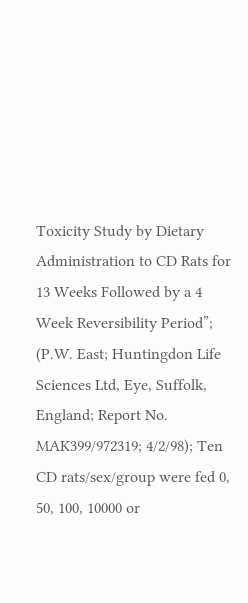Toxicity Study by Dietary Administration to CD Rats for 13 Weeks Followed by a 4 Week Reversibility Period”; (P.W. East; Huntingdon Life Sciences Ltd, Eye, Suffolk, England; Report No. MAK399/972319; 4/2/98); Ten CD rats/sex/group were fed 0, 50, 100, 10000 or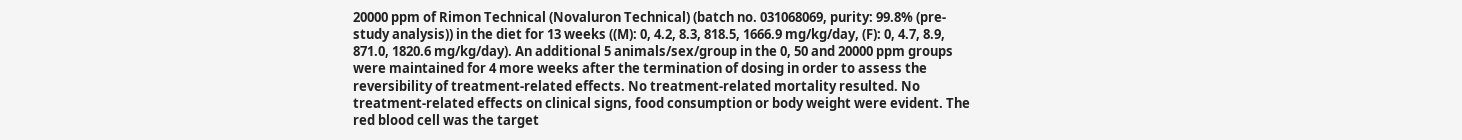20000 ppm of Rimon Technical (Novaluron Technical) (batch no. 031068069, purity: 99.8% (pre-study analysis)) in the diet for 13 weeks ((M): 0, 4.2, 8.3, 818.5, 1666.9 mg/kg/day, (F): 0, 4.7, 8.9, 871.0, 1820.6 mg/kg/day). An additional 5 animals/sex/group in the 0, 50 and 20000 ppm groups were maintained for 4 more weeks after the termination of dosing in order to assess the reversibility of treatment-related effects. No treatment-related mortality resulted. No treatment-related effects on clinical signs, food consumption or body weight were evident. The red blood cell was the target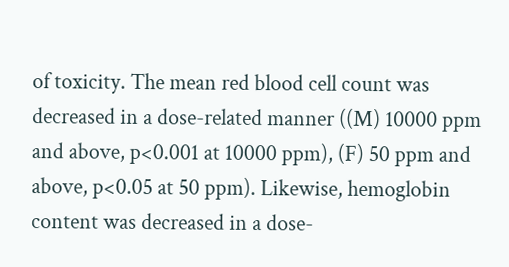of toxicity. The mean red blood cell count was decreased in a dose-related manner ((M) 10000 ppm and above, p<0.001 at 10000 ppm), (F) 50 ppm and above, p<0.05 at 50 ppm). Likewise, hemoglobin content was decreased in a dose-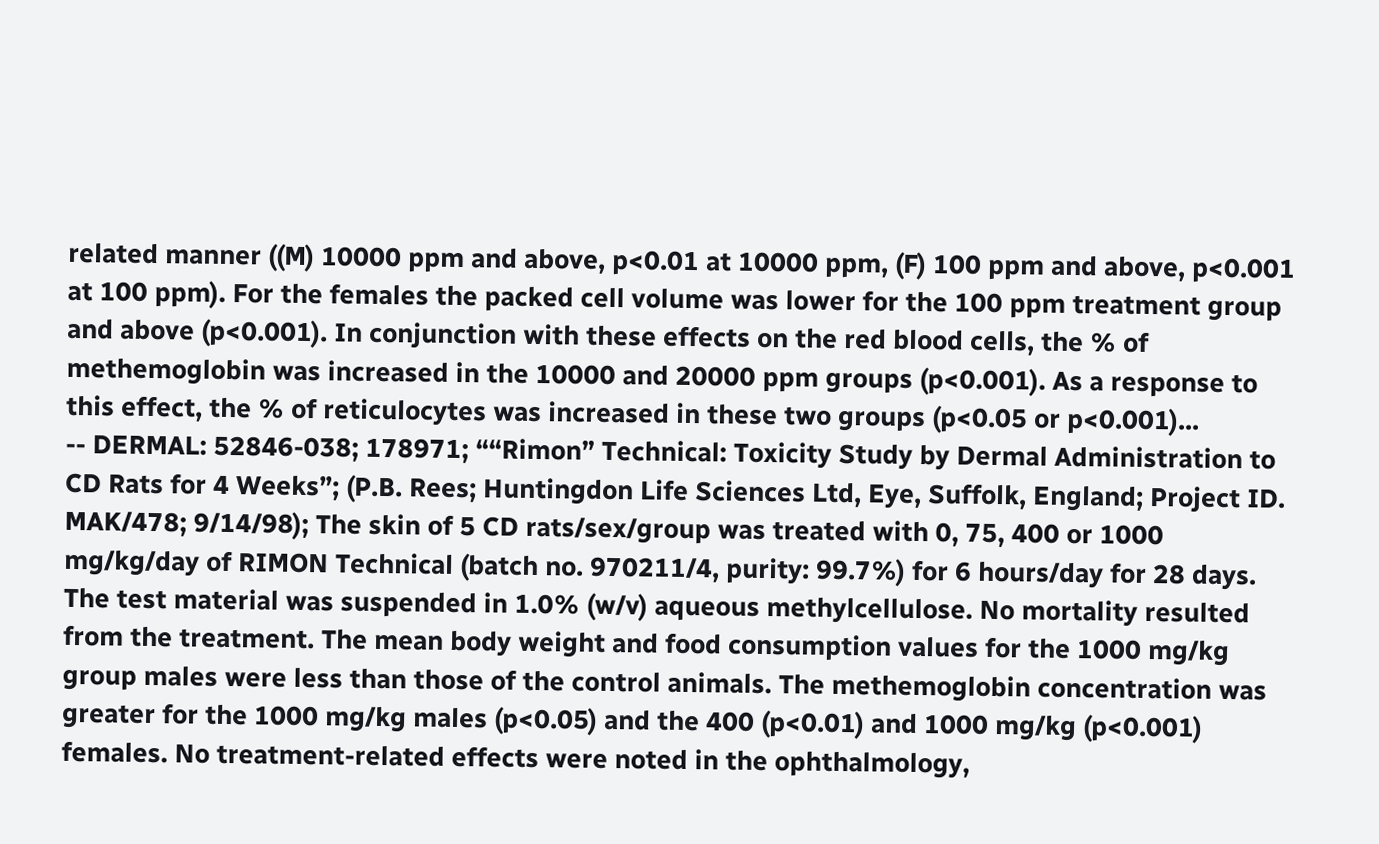related manner ((M) 10000 ppm and above, p<0.01 at 10000 ppm, (F) 100 ppm and above, p<0.001 at 100 ppm). For the females the packed cell volume was lower for the 100 ppm treatment group and above (p<0.001). In conjunction with these effects on the red blood cells, the % of methemoglobin was increased in the 10000 and 20000 ppm groups (p<0.001). As a response to this effect, the % of reticulocytes was increased in these two groups (p<0.05 or p<0.001)...
-- DERMAL: 52846-038; 178971; ““Rimon” Technical: Toxicity Study by Dermal Administration to CD Rats for 4 Weeks”; (P.B. Rees; Huntingdon Life Sciences Ltd, Eye, Suffolk, England; Project ID. MAK/478; 9/14/98); The skin of 5 CD rats/sex/group was treated with 0, 75, 400 or 1000 mg/kg/day of RIMON Technical (batch no. 970211/4, purity: 99.7%) for 6 hours/day for 28 days. The test material was suspended in 1.0% (w/v) aqueous methylcellulose. No mortality resulted from the treatment. The mean body weight and food consumption values for the 1000 mg/kg group males were less than those of the control animals. The methemoglobin concentration was greater for the 1000 mg/kg males (p<0.05) and the 400 (p<0.01) and 1000 mg/kg (p<0.001) females. No treatment-related effects were noted in the ophthalmology,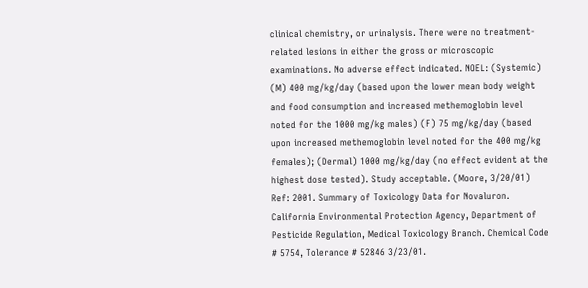clinical chemistry, or urinalysis. There were no treatment-related lesions in either the gross or microscopic examinations. No adverse effect indicated. NOEL: (Systemic) (M) 400 mg/kg/day (based upon the lower mean body weight and food consumption and increased methemoglobin level noted for the 1000 mg/kg males) (F) 75 mg/kg/day (based upon increased methemoglobin level noted for the 400 mg/kg females); (Dermal) 1000 mg/kg/day (no effect evident at the highest dose tested). Study acceptable. (Moore, 3/20/01)
Ref: 2001. Summary of Toxicology Data for Novaluron. California Environmental Protection Agency, Department of Pesticide Regulation, Medical Toxicology Branch. Chemical Code # 5754, Tolerance # 52846 3/23/01.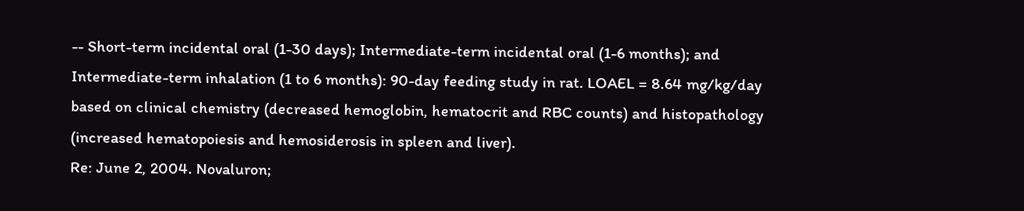-- Short-term incidental oral (1-30 days); Intermediate-term incidental oral (1-6 months); and Intermediate-term inhalation (1 to 6 months): 90-day feeding study in rat. LOAEL = 8.64 mg/kg/day based on clinical chemistry (decreased hemoglobin, hematocrit and RBC counts) and histopathology (increased hematopoiesis and hemosiderosis in spleen and liver).
Re: June 2, 2004. Novaluron;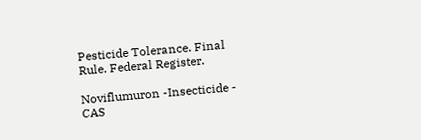Pesticide Tolerance. Final Rule. Federal Register.

Noviflumuron -Insecticide - CAS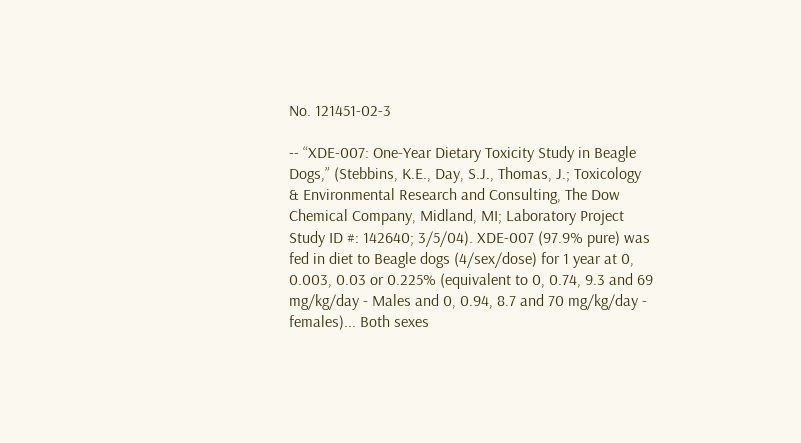No. 121451-02-3

-- “XDE-007: One-Year Dietary Toxicity Study in Beagle Dogs,” (Stebbins, K.E., Day, S.J., Thomas, J.; Toxicology & Environmental Research and Consulting, The Dow Chemical Company, Midland, MI; Laboratory Project Study ID #: 142640; 3/5/04). XDE-007 (97.9% pure) was fed in diet to Beagle dogs (4/sex/dose) for 1 year at 0, 0.003, 0.03 or 0.225% (equivalent to 0, 0.74, 9.3 and 69 mg/kg/day - Males and 0, 0.94, 8.7 and 70 mg/kg/day - females)... Both sexes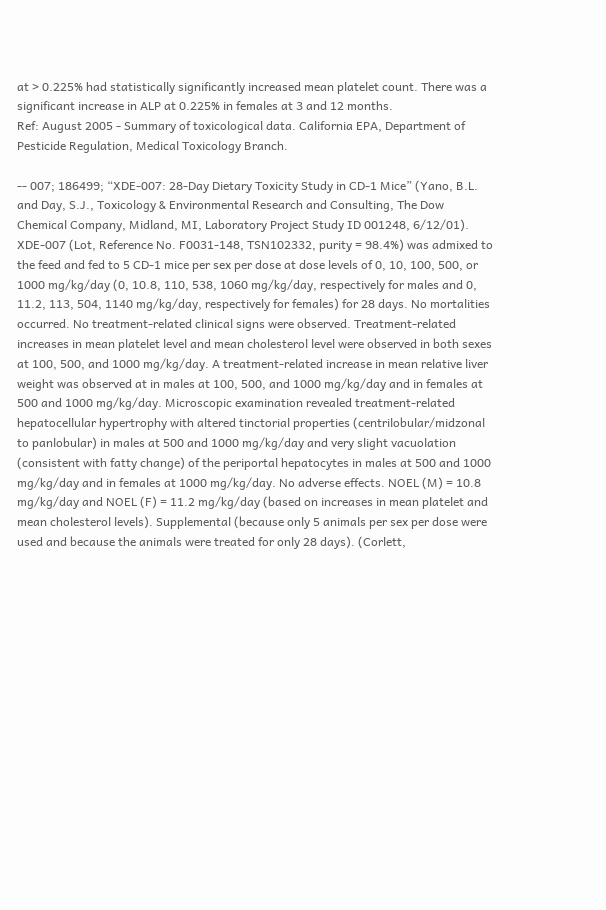at > 0.225% had statistically significantly increased mean platelet count. There was a significant increase in ALP at 0.225% in females at 3 and 12 months.
Ref: August 2005 - Summary of toxicological data. California EPA, Department of Pesticide Regulation, Medical Toxicology Branch.

-- 007; 186499; “XDE-007: 28-Day Dietary Toxicity Study in CD-1 Mice” (Yano, B.L. and Day, S.J., Toxicology & Environmental Research and Consulting, The Dow Chemical Company, Midland, MI, Laboratory Project Study ID 001248, 6/12/01). XDE-007 (Lot, Reference No. F0031-148, TSN102332, purity = 98.4%) was admixed to the feed and fed to 5 CD-1 mice per sex per dose at dose levels of 0, 10, 100, 500, or 1000 mg/kg/day (0, 10.8, 110, 538, 1060 mg/kg/day, respectively for males and 0, 11.2, 113, 504, 1140 mg/kg/day, respectively for females) for 28 days. No mortalities occurred. No treatment-related clinical signs were observed. Treatment-related increases in mean platelet level and mean cholesterol level were observed in both sexes at 100, 500, and 1000 mg/kg/day. A treatment-related increase in mean relative liver weight was observed at in males at 100, 500, and 1000 mg/kg/day and in females at 500 and 1000 mg/kg/day. Microscopic examination revealed treatment-related hepatocellular hypertrophy with altered tinctorial properties (centrilobular/midzonal to panlobular) in males at 500 and 1000 mg/kg/day and very slight vacuolation (consistent with fatty change) of the periportal hepatocytes in males at 500 and 1000 mg/kg/day and in females at 1000 mg/kg/day. No adverse effects. NOEL (M) = 10.8 mg/kg/day and NOEL (F) = 11.2 mg/kg/day (based on increases in mean platelet and mean cholesterol levels). Supplemental (because only 5 animals per sex per dose were used and because the animals were treated for only 28 days). (Corlett,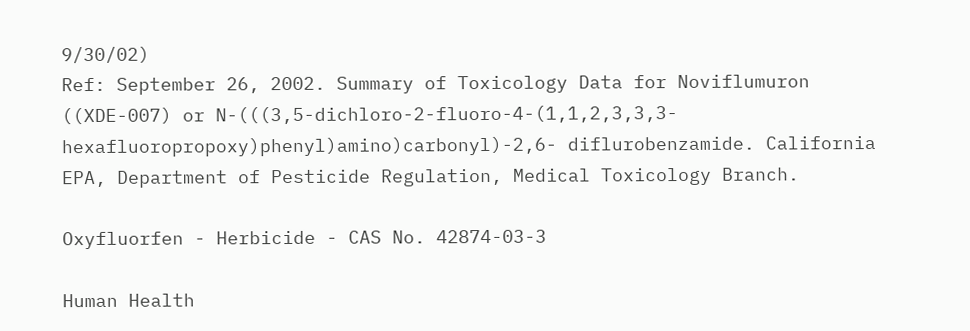9/30/02)
Ref: September 26, 2002. Summary of Toxicology Data for Noviflumuron ((XDE-007) or N-(((3,5-dichloro-2-fluoro-4-(1,1,2,3,3,3-hexafluoropropoxy)phenyl)amino)carbonyl)-2,6- diflurobenzamide. California EPA, Department of Pesticide Regulation, Medical Toxicology Branch.

Oxyfluorfen - Herbicide - CAS No. 42874-03-3

Human Health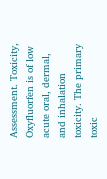Assessment. Toxicity, Oxyfluorfen is of low acute oral, dermal, and inhalation toxicity. The primary toxic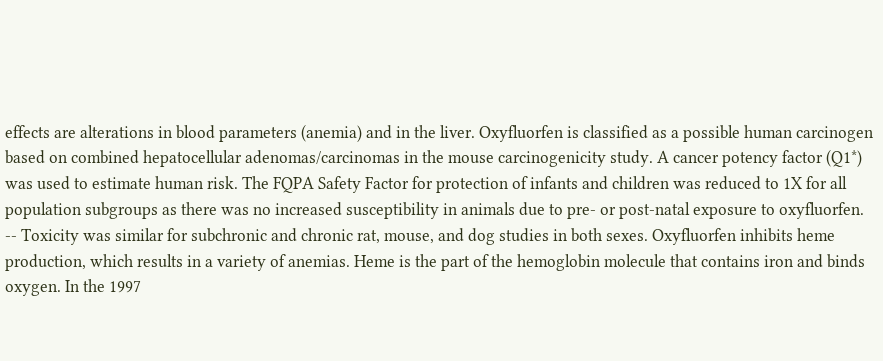effects are alterations in blood parameters (anemia) and in the liver. Oxyfluorfen is classified as a possible human carcinogen based on combined hepatocellular adenomas/carcinomas in the mouse carcinogenicity study. A cancer potency factor (Q1*) was used to estimate human risk. The FQPA Safety Factor for protection of infants and children was reduced to 1X for all population subgroups as there was no increased susceptibility in animals due to pre- or post-natal exposure to oxyfluorfen.
-- Toxicity was similar for subchronic and chronic rat, mouse, and dog studies in both sexes. Oxyfluorfen inhibits heme production, which results in a variety of anemias. Heme is the part of the hemoglobin molecule that contains iron and binds oxygen. In the 1997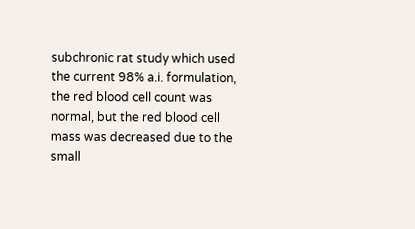subchronic rat study which used the current 98% a.i. formulation, the red blood cell count was normal, but the red blood cell mass was decreased due to the small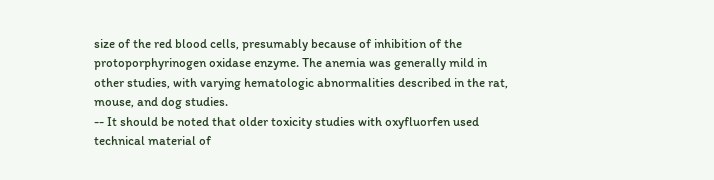size of the red blood cells, presumably because of inhibition of the protoporphyrinogen oxidase enzyme. The anemia was generally mild in other studies, with varying hematologic abnormalities described in the rat, mouse, and dog studies.
-- It should be noted that older toxicity studies with oxyfluorfen used technical material of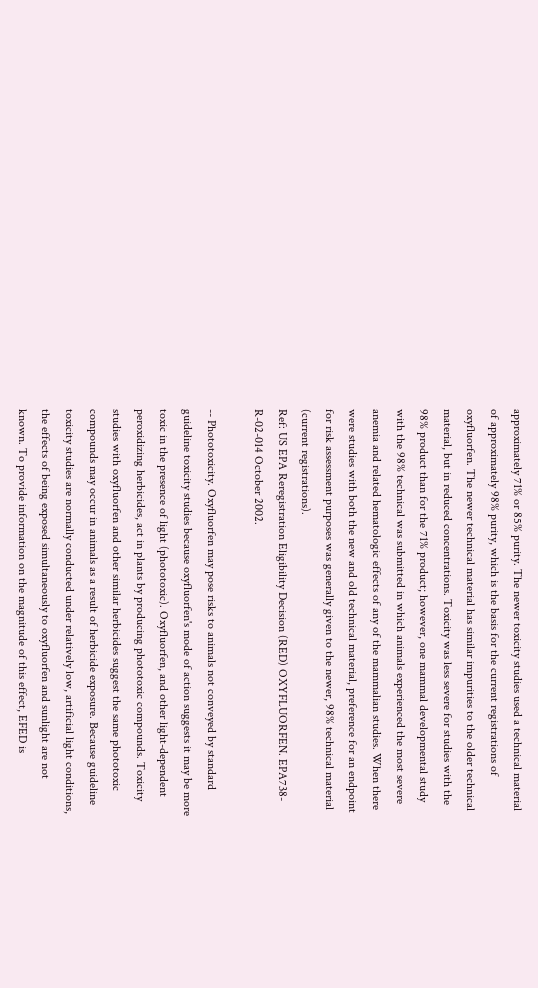approximately 71% or 85% purity. The newer toxicity studies used a technical material of approximately 98% purity, which is the basis for the current registrations of oxyfluorfen. The newer technical material has similar impurities to the older technical material, but in reduced concentrations. Toxicity was less severe for studies with the 98% product than for the 71% product; however, one mammal developmental study with the 98% technical was submitted in which animals experienced the most severe anemia and related hematologic effects of any of the mammalian studies. When there were studies with both the new and old technical material, preference for an endpoint for risk assessment purposes was generally given to the newer, 98% technical material (current registrations).
Ref: US EPA Reregistration Eligibility Decision (RED) OXYFLUORFEN. EPA738-R-02-014 October 2002.

-- Phototoxicity. Oxyfluorfen may pose risks to animals not conveyed by standard guideline toxicity studies because oxyfluorfen's mode of action suggests it may be more toxic in the presence of light (phototoxic). Oxyfluorfen, and other light-dependent peroxidizing herbicides, act in plants by producing phototoxic compounds. Toxicity studies with oxyfluorfen and other similar herbicides suggest the same phototoxic compounds may occur in animals as a result of herbicide exposure. Because guideline toxicity studies are normally conducted under relatively low, artificial light conditions, the effects of being exposed simultaneously to oxyfluorfen and sunlight are not known. To provide information on the magnitude of this effect, EFED is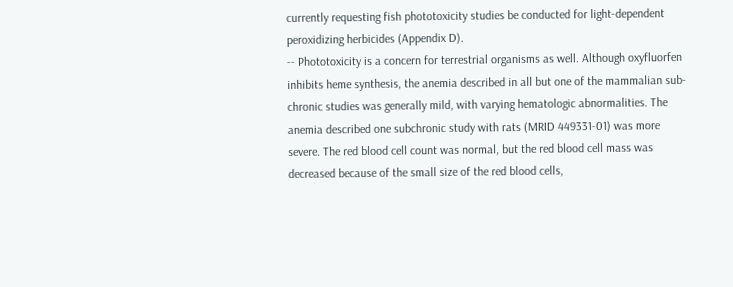currently requesting fish phototoxicity studies be conducted for light-dependent peroxidizing herbicides (Appendix D).
-- Phototoxicity is a concern for terrestrial organisms as well. Although oxyfluorfen inhibits heme synthesis, the anemia described in all but one of the mammalian sub-chronic studies was generally mild, with varying hematologic abnormalities. The anemia described one subchronic study with rats (MRID 449331-01) was more severe. The red blood cell count was normal, but the red blood cell mass was decreased because of the small size of the red blood cells,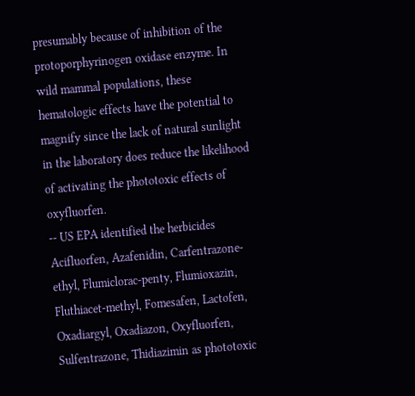presumably because of inhibition of the protoporphyrinogen oxidase enzyme. In wild mammal populations, these hematologic effects have the potential to magnify since the lack of natural sunlight in the laboratory does reduce the likelihood of activating the phototoxic effects of oxyfluorfen.
-- US EPA identified the herbicides Acifluorfen, Azafenidin, Carfentrazone-ethyl, Flumiclorac-penty, Flumioxazin, Fluthiacet-methyl, Fomesafen, Lactofen, Oxadiargyl, Oxadiazon, Oxyfluorfen, Sulfentrazone, Thidiazimin as phototoxic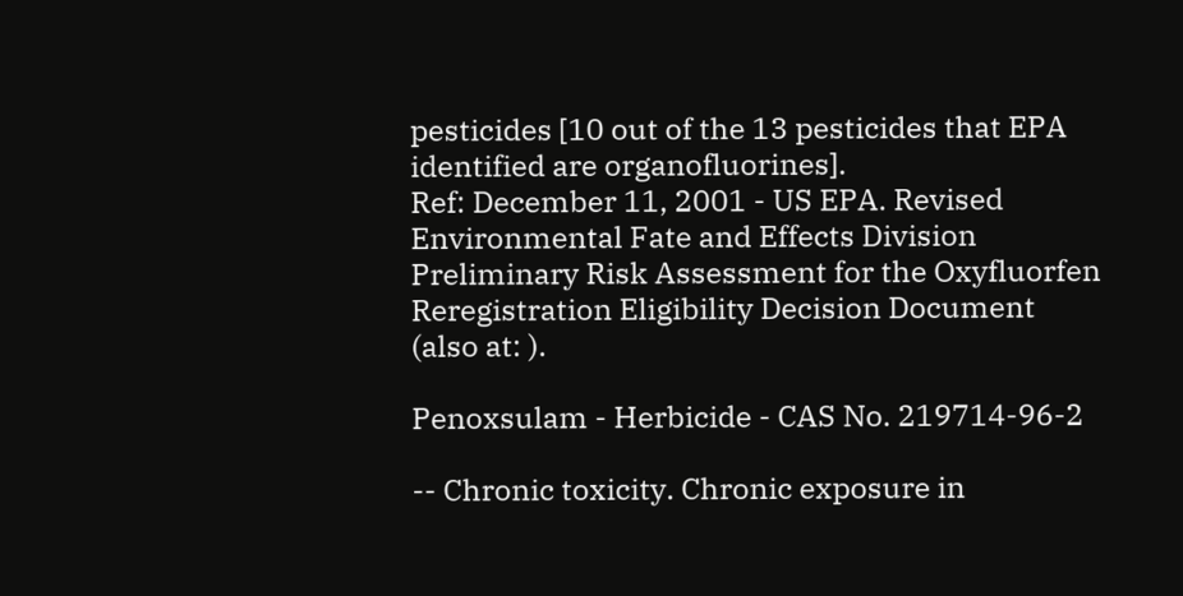pesticides [10 out of the 13 pesticides that EPA identified are organofluorines].
Ref: December 11, 2001 - US EPA. Revised Environmental Fate and Effects Division Preliminary Risk Assessment for the Oxyfluorfen Reregistration Eligibility Decision Document (also at: ).

Penoxsulam - Herbicide - CAS No. 219714-96-2

-- Chronic toxicity. Chronic exposure in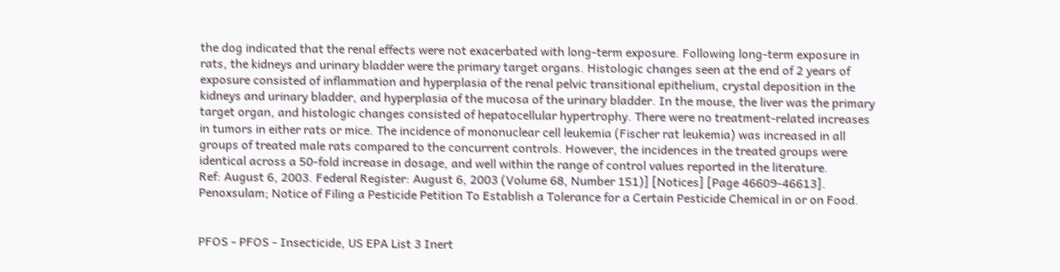the dog indicated that the renal effects were not exacerbated with long-term exposure. Following long-term exposure in rats, the kidneys and urinary bladder were the primary target organs. Histologic changes seen at the end of 2 years of exposure consisted of inflammation and hyperplasia of the renal pelvic transitional epithelium, crystal deposition in the kidneys and urinary bladder, and hyperplasia of the mucosa of the urinary bladder. In the mouse, the liver was the primary target organ, and histologic changes consisted of hepatocellular hypertrophy. There were no treatment-related increases in tumors in either rats or mice. The incidence of mononuclear cell leukemia (Fischer rat leukemia) was increased in all groups of treated male rats compared to the concurrent controls. However, the incidences in the treated groups were identical across a 50-fold increase in dosage, and well within the range of control values reported in the literature.
Ref: August 6, 2003. Federal Register: August 6, 2003 (Volume 68, Number 151)] [Notices] [Page 46609-46613]. Penoxsulam; Notice of Filing a Pesticide Petition To Establish a Tolerance for a Certain Pesticide Chemical in or on Food.


PFOS - PFOS - Insecticide, US EPA List 3 Inert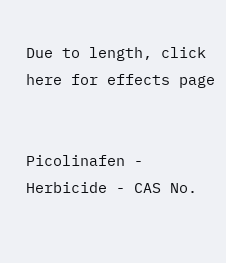Due to length, click here for effects page


Picolinafen - Herbicide - CAS No.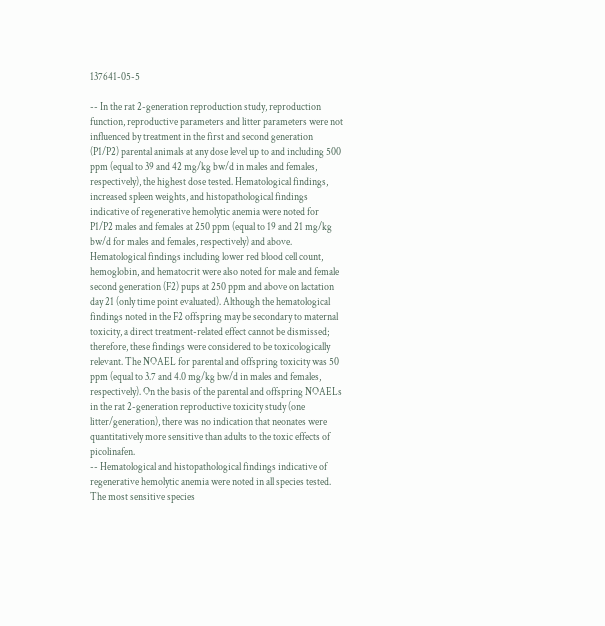137641-05-5

-- In the rat 2-generation reproduction study, reproduction function, reproductive parameters and litter parameters were not influenced by treatment in the first and second generation (P1/P2) parental animals at any dose level up to and including 500 ppm (equal to 39 and 42 mg/kg bw/d in males and females, respectively), the highest dose tested. Hematological findings, increased spleen weights, and histopathological findings indicative of regenerative hemolytic anemia were noted for P1/P2 males and females at 250 ppm (equal to 19 and 21 mg/kg bw/d for males and females, respectively) and above. Hematological findings including lower red blood cell count, hemoglobin, and hematocrit were also noted for male and female second generation (F2) pups at 250 ppm and above on lactation day 21 (only time point evaluated). Although the hematological findings noted in the F2 offspring may be secondary to maternal toxicity, a direct treatment-related effect cannot be dismissed; therefore, these findings were considered to be toxicologically relevant. The NOAEL for parental and offspring toxicity was 50 ppm (equal to 3.7 and 4.0 mg/kg bw/d in males and females, respectively). On the basis of the parental and offspring NOAELs in the rat 2-generation reproductive toxicity study (one litter/generation), there was no indication that neonates were quantitatively more sensitive than adults to the toxic effects of picolinafen.
-- Hematological and histopathological findings indicative of regenerative hemolytic anemia were noted in all species tested. The most sensitive species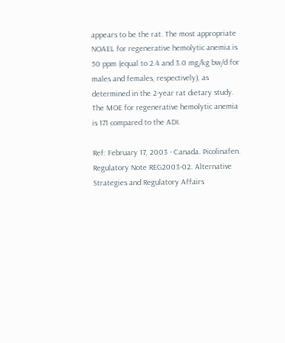appears to be the rat. The most appropriate NOAEL for regenerative hemolytic anemia is 50 ppm (equal to 2.4 and 3.0 mg/kg bw/d for males and females, respectively), as determined in the 2-year rat dietary study. The MOE for regenerative hemolytic anemia is 171 compared to the ADI.

Ref: February 17, 2003 - Canada. Picolinafen. Regulatory Note REG2003-02. Alternative Strategies and Regulatory Affairs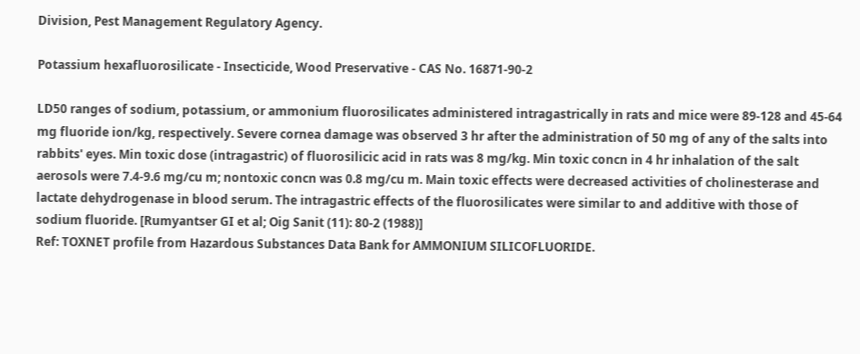Division, Pest Management Regulatory Agency.

Potassium hexafluorosilicate - Insecticide, Wood Preservative - CAS No. 16871-90-2

LD50 ranges of sodium, potassium, or ammonium fluorosilicates administered intragastrically in rats and mice were 89-128 and 45-64 mg fluoride ion/kg, respectively. Severe cornea damage was observed 3 hr after the administration of 50 mg of any of the salts into rabbits' eyes. Min toxic dose (intragastric) of fluorosilicic acid in rats was 8 mg/kg. Min toxic concn in 4 hr inhalation of the salt aerosols were 7.4-9.6 mg/cu m; nontoxic concn was 0.8 mg/cu m. Main toxic effects were decreased activities of cholinesterase and lactate dehydrogenase in blood serum. The intragastric effects of the fluorosilicates were similar to and additive with those of sodium fluoride. [Rumyantser GI et al; Oig Sanit (11): 80-2 (1988)]
Ref: TOXNET profile from Hazardous Substances Data Bank for AMMONIUM SILICOFLUORIDE.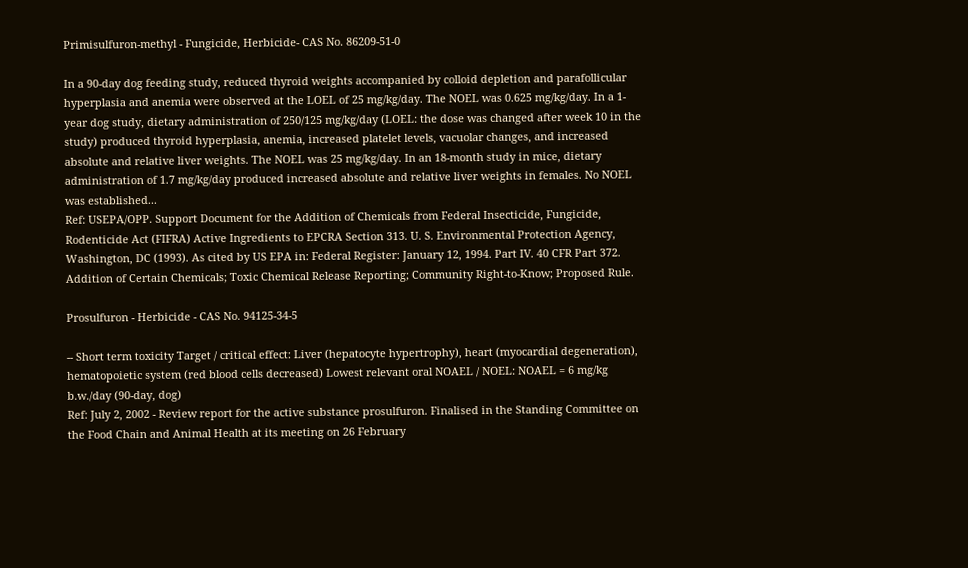Primisulfuron-methyl - Fungicide, Herbicide- CAS No. 86209-51-0

In a 90-day dog feeding study, reduced thyroid weights accompanied by colloid depletion and parafollicular hyperplasia and anemia were observed at the LOEL of 25 mg/kg/day. The NOEL was 0.625 mg/kg/day. In a 1-year dog study, dietary administration of 250/125 mg/kg/day (LOEL: the dose was changed after week 10 in the study) produced thyroid hyperplasia, anemia, increased platelet levels, vacuolar changes, and increased absolute and relative liver weights. The NOEL was 25 mg/kg/day. In an 18-month study in mice, dietary administration of 1.7 mg/kg/day produced increased absolute and relative liver weights in females. No NOEL was established...
Ref: USEPA/OPP. Support Document for the Addition of Chemicals from Federal Insecticide, Fungicide, Rodenticide Act (FIFRA) Active Ingredients to EPCRA Section 313. U. S. Environmental Protection Agency, Washington, DC (1993). As cited by US EPA in: Federal Register: January 12, 1994. Part IV. 40 CFR Part 372. Addition of Certain Chemicals; Toxic Chemical Release Reporting; Community Right-to-Know; Proposed Rule.

Prosulfuron - Herbicide - CAS No. 94125-34-5

-- Short term toxicity Target / critical effect: Liver (hepatocyte hypertrophy), heart (myocardial degeneration), hematopoietic system (red blood cells decreased) Lowest relevant oral NOAEL / NOEL: NOAEL = 6 mg/kg b.w./day (90-day, dog)
Ref: July 2, 2002 - Review report for the active substance prosulfuron. Finalised in the Standing Committee on the Food Chain and Animal Health at its meeting on 26 February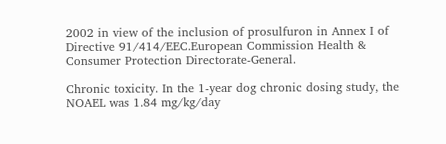2002 in view of the inclusion of prosulfuron in Annex I of Directive 91/414/EEC.European Commission Health & Consumer Protection Directorate-General.

Chronic toxicity. In the 1-year dog chronic dosing study, the NOAEL was 1.84 mg/kg/day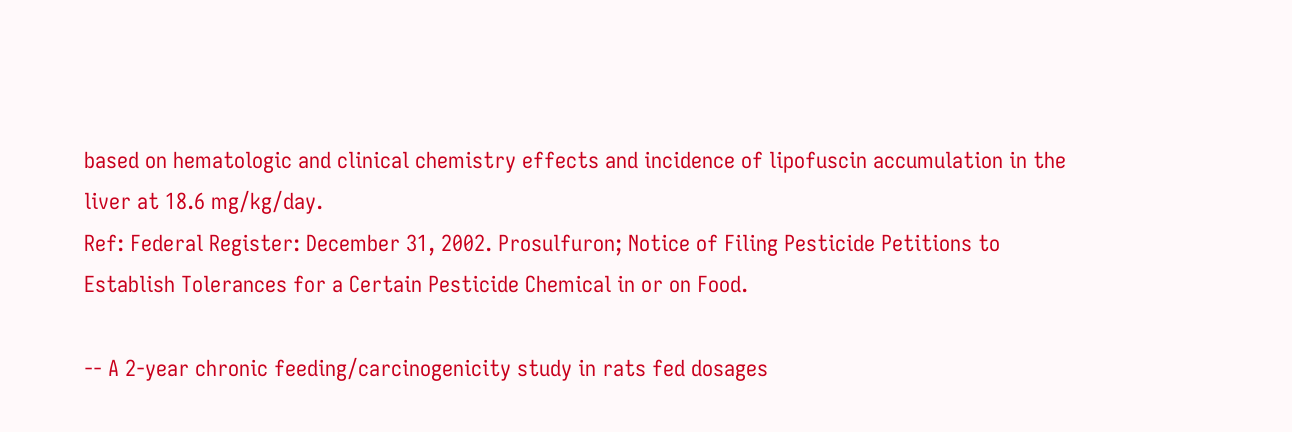based on hematologic and clinical chemistry effects and incidence of lipofuscin accumulation in the liver at 18.6 mg/kg/day.
Ref: Federal Register: December 31, 2002. Prosulfuron; Notice of Filing Pesticide Petitions to Establish Tolerances for a Certain Pesticide Chemical in or on Food.

-- A 2-year chronic feeding/carcinogenicity study in rats fed dosages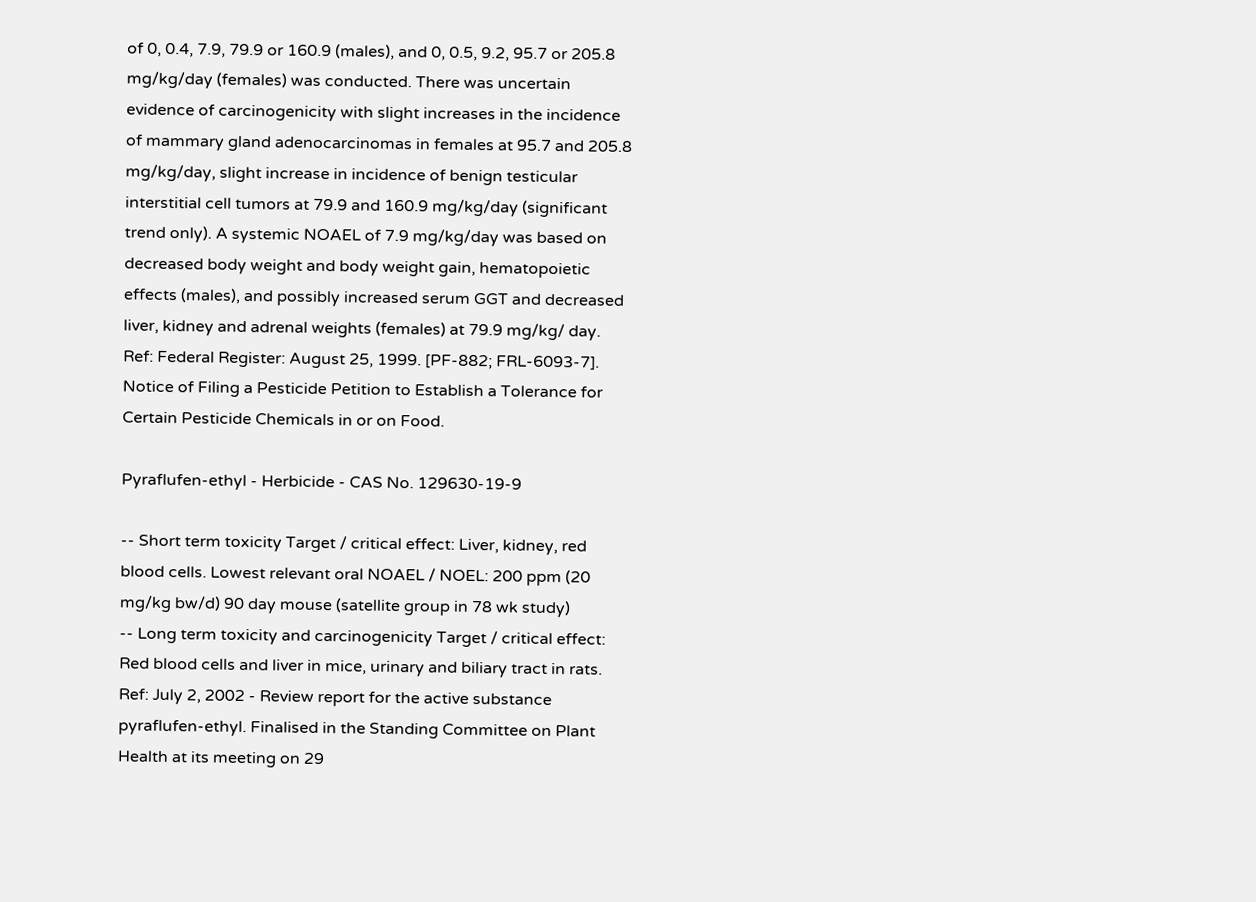of 0, 0.4, 7.9, 79.9 or 160.9 (males), and 0, 0.5, 9.2, 95.7 or 205.8 mg/kg/day (females) was conducted. There was uncertain evidence of carcinogenicity with slight increases in the incidence of mammary gland adenocarcinomas in females at 95.7 and 205.8 mg/kg/day, slight increase in incidence of benign testicular interstitial cell tumors at 79.9 and 160.9 mg/kg/day (significant trend only). A systemic NOAEL of 7.9 mg/kg/day was based on decreased body weight and body weight gain, hematopoietic effects (males), and possibly increased serum GGT and decreased liver, kidney and adrenal weights (females) at 79.9 mg/kg/ day.
Ref: Federal Register: August 25, 1999. [PF-882; FRL-6093-7]. Notice of Filing a Pesticide Petition to Establish a Tolerance for Certain Pesticide Chemicals in or on Food.

Pyraflufen-ethyl - Herbicide - CAS No. 129630-19-9

-- Short term toxicity Target / critical effect: Liver, kidney, red blood cells. Lowest relevant oral NOAEL / NOEL: 200 ppm (20 mg/kg bw/d) 90 day mouse (satellite group in 78 wk study)
-- Long term toxicity and carcinogenicity Target / critical effect: Red blood cells and liver in mice, urinary and biliary tract in rats.
Ref: July 2, 2002 - Review report for the active substance pyraflufen-ethyl. Finalised in the Standing Committee on Plant Health at its meeting on 29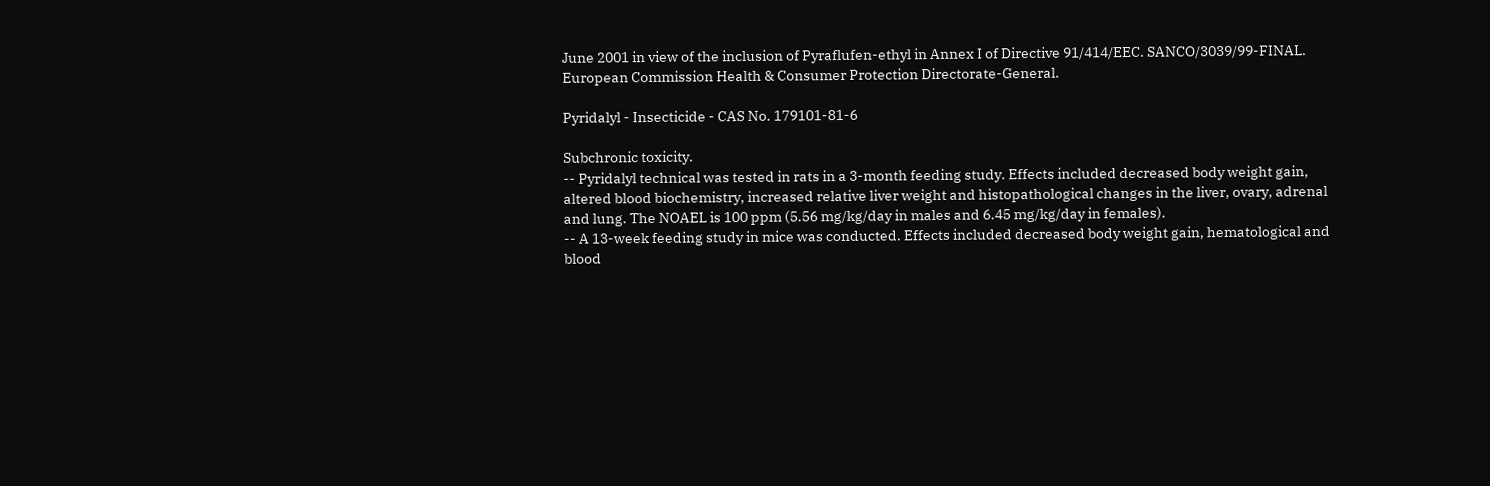June 2001 in view of the inclusion of Pyraflufen-ethyl in Annex I of Directive 91/414/EEC. SANCO/3039/99-FINAL. European Commission Health & Consumer Protection Directorate-General.

Pyridalyl - Insecticide - CAS No. 179101-81-6

Subchronic toxicity.
-- Pyridalyl technical was tested in rats in a 3-month feeding study. Effects included decreased body weight gain,
altered blood biochemistry, increased relative liver weight and histopathological changes in the liver, ovary, adrenal and lung. The NOAEL is 100 ppm (5.56 mg/kg/day in males and 6.45 mg/kg/day in females).
-- A 13-week feeding study in mice was conducted. Effects included decreased body weight gain, hematological and blood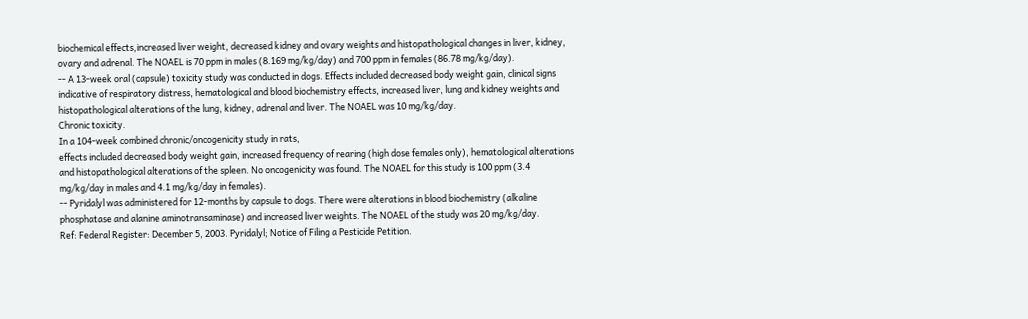biochemical effects,increased liver weight, decreased kidney and ovary weights and histopathological changes in liver, kidney, ovary and adrenal. The NOAEL is 70 ppm in males (8.169 mg/kg/day) and 700 ppm in females (86.78 mg/kg/day).
-- A 13-week oral (capsule) toxicity study was conducted in dogs. Effects included decreased body weight gain, clinical signs indicative of respiratory distress, hematological and blood biochemistry effects, increased liver, lung and kidney weights and histopathological alterations of the lung, kidney, adrenal and liver. The NOAEL was 10 mg/kg/day.
Chronic toxicity.
In a 104-week combined chronic/oncogenicity study in rats,
effects included decreased body weight gain, increased frequency of rearing (high dose females only), hematological alterations and histopathological alterations of the spleen. No oncogenicity was found. The NOAEL for this study is 100 ppm (3.4 mg/kg/day in males and 4.1 mg/kg/day in females).
-- Pyridalyl was administered for 12-months by capsule to dogs. There were alterations in blood biochemistry (alkaline phosphatase and alanine aminotransaminase) and increased liver weights. The NOAEL of the study was 20 mg/kg/day.
Ref: Federal Register: December 5, 2003. Pyridalyl; Notice of Filing a Pesticide Petition.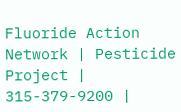Fluoride Action Network | Pesticide Project | 315-379-9200 |